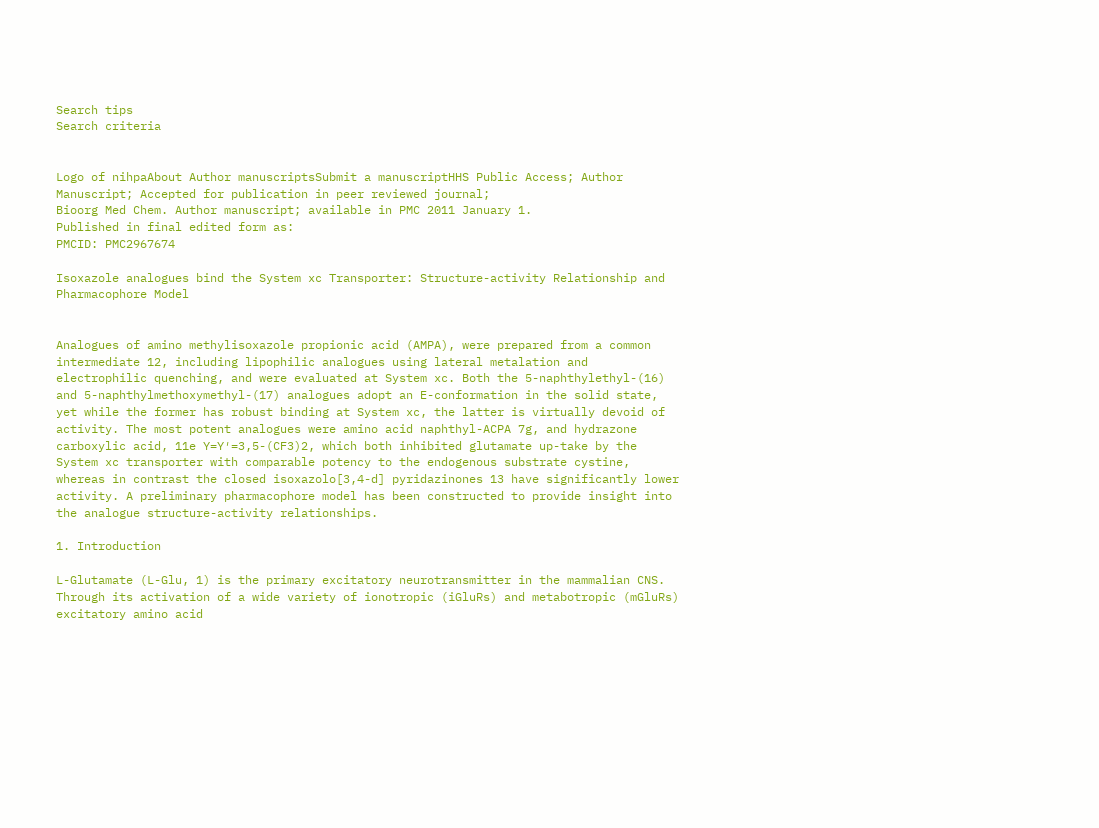Search tips
Search criteria


Logo of nihpaAbout Author manuscriptsSubmit a manuscriptHHS Public Access; Author Manuscript; Accepted for publication in peer reviewed journal;
Bioorg Med Chem. Author manuscript; available in PMC 2011 January 1.
Published in final edited form as:
PMCID: PMC2967674

Isoxazole analogues bind the System xc Transporter: Structure-activity Relationship and Pharmacophore Model


Analogues of amino methylisoxazole propionic acid (AMPA), were prepared from a common intermediate 12, including lipophilic analogues using lateral metalation and electrophilic quenching, and were evaluated at System xc. Both the 5-naphthylethyl-(16) and 5-naphthylmethoxymethyl-(17) analogues adopt an E-conformation in the solid state, yet while the former has robust binding at System xc, the latter is virtually devoid of activity. The most potent analogues were amino acid naphthyl-ACPA 7g, and hydrazone carboxylic acid, 11e Y=Y′=3,5-(CF3)2, which both inhibited glutamate up-take by the System xc transporter with comparable potency to the endogenous substrate cystine, whereas in contrast the closed isoxazolo[3,4-d] pyridazinones 13 have significantly lower activity. A preliminary pharmacophore model has been constructed to provide insight into the analogue structure-activity relationships.

1. Introduction

L-Glutamate (L-Glu, 1) is the primary excitatory neurotransmitter in the mammalian CNS. Through its activation of a wide variety of ionotropic (iGluRs) and metabotropic (mGluRs) excitatory amino acid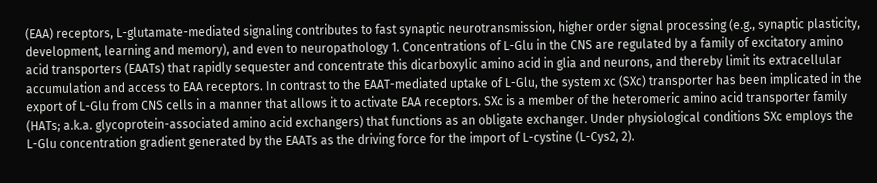(EAA) receptors, L-glutamate-mediated signaling contributes to fast synaptic neurotransmission, higher order signal processing (e.g., synaptic plasticity, development, learning and memory), and even to neuropathology 1. Concentrations of L-Glu in the CNS are regulated by a family of excitatory amino acid transporters (EAATs) that rapidly sequester and concentrate this dicarboxylic amino acid in glia and neurons, and thereby limit its extracellular accumulation and access to EAA receptors. In contrast to the EAAT-mediated uptake of L-Glu, the system xc (SXc) transporter has been implicated in the export of L-Glu from CNS cells in a manner that allows it to activate EAA receptors. SXc is a member of the heteromeric amino acid transporter family (HATs; a.k.a. glycoprotein-associated amino acid exchangers) that functions as an obligate exchanger. Under physiological conditions SXc employs the L-Glu concentration gradient generated by the EAATs as the driving force for the import of L-cystine (L-Cys2, 2).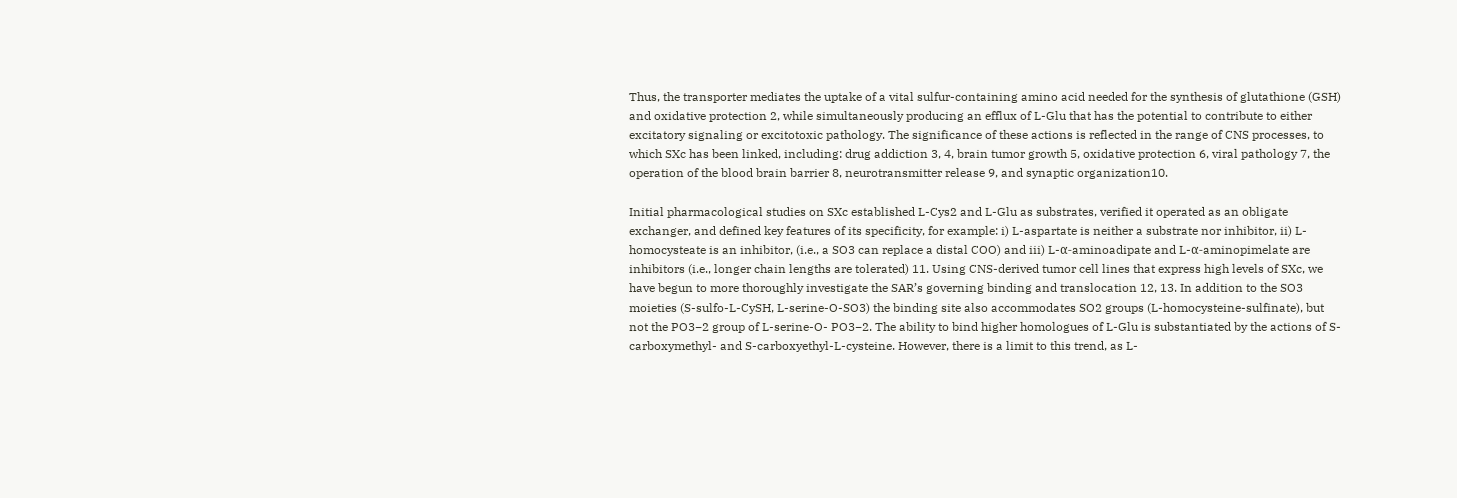Thus, the transporter mediates the uptake of a vital sulfur-containing amino acid needed for the synthesis of glutathione (GSH) and oxidative protection 2, while simultaneously producing an efflux of L-Glu that has the potential to contribute to either excitatory signaling or excitotoxic pathology. The significance of these actions is reflected in the range of CNS processes, to which SXc has been linked, including: drug addiction 3, 4, brain tumor growth 5, oxidative protection 6, viral pathology 7, the operation of the blood brain barrier 8, neurotransmitter release 9, and synaptic organization10.

Initial pharmacological studies on SXc established L-Cys2 and L-Glu as substrates, verified it operated as an obligate exchanger, and defined key features of its specificity, for example: i) L-aspartate is neither a substrate nor inhibitor, ii) L-homocysteate is an inhibitor, (i.e., a SO3 can replace a distal COO) and iii) L-α-aminoadipate and L-α-aminopimelate are inhibitors (i.e., longer chain lengths are tolerated) 11. Using CNS-derived tumor cell lines that express high levels of SXc, we have begun to more thoroughly investigate the SAR’s governing binding and translocation 12, 13. In addition to the SO3 moieties (S-sulfo-L-CySH, L-serine-O-SO3) the binding site also accommodates SO2 groups (L-homocysteine-sulfinate), but not the PO3−2 group of L-serine-O- PO3−2. The ability to bind higher homologues of L-Glu is substantiated by the actions of S-carboxymethyl- and S-carboxyethyl-L-cysteine. However, there is a limit to this trend, as L-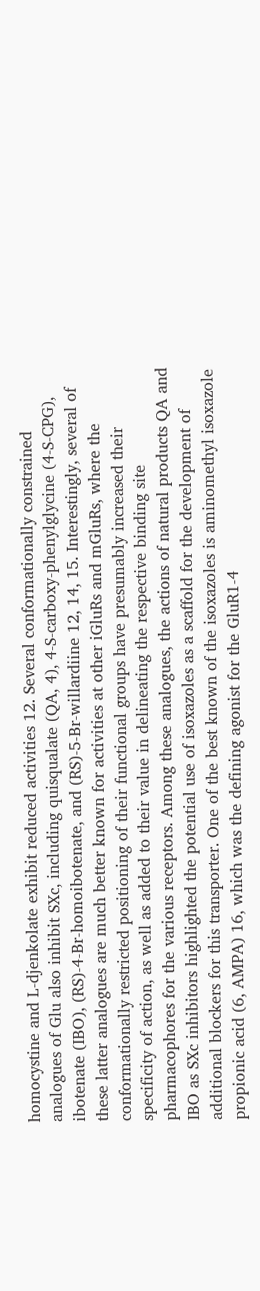homocystine and L-djenkolate exhibit reduced activities 12. Several conformationally constrained analogues of Glu also inhibit SXc, including quisqualate (QA, 4), 4-S-carboxy-phenylglycine (4-S-CPG), ibotenate (IBO), (RS)-4-Br-homoibotenate, and (RS)-5-Br-willardiine 12, 14, 15. Interestingly, several of these latter analogues are much better known for activities at other iGluRs and mGluRs, where the conformationally restricted positioning of their functional groups have presumably increased their specificity of action, as well as added to their value in delineating the respective binding site pharmacophores for the various receptors. Among these analogues, the actions of natural products QA and IBO as SXc inhibitors highlighted the potential use of isoxazoles as a scaffold for the development of additional blockers for this transporter. One of the best known of the isoxazoles is aminomethyl isoxazole propionic acid (6, AMPA) 16, which was the defining agonist for the GluR1-4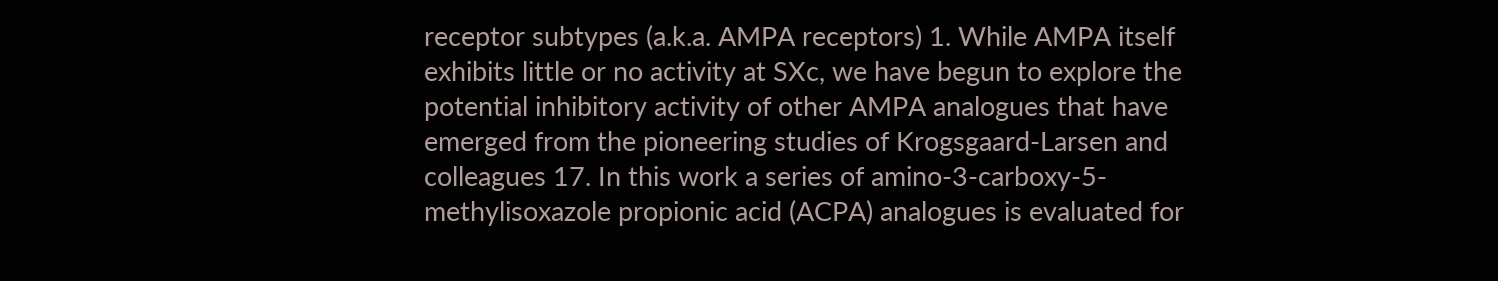receptor subtypes (a.k.a. AMPA receptors) 1. While AMPA itself exhibits little or no activity at SXc, we have begun to explore the potential inhibitory activity of other AMPA analogues that have emerged from the pioneering studies of Krogsgaard-Larsen and colleagues 17. In this work a series of amino-3-carboxy-5-methylisoxazole propionic acid (ACPA) analogues is evaluated for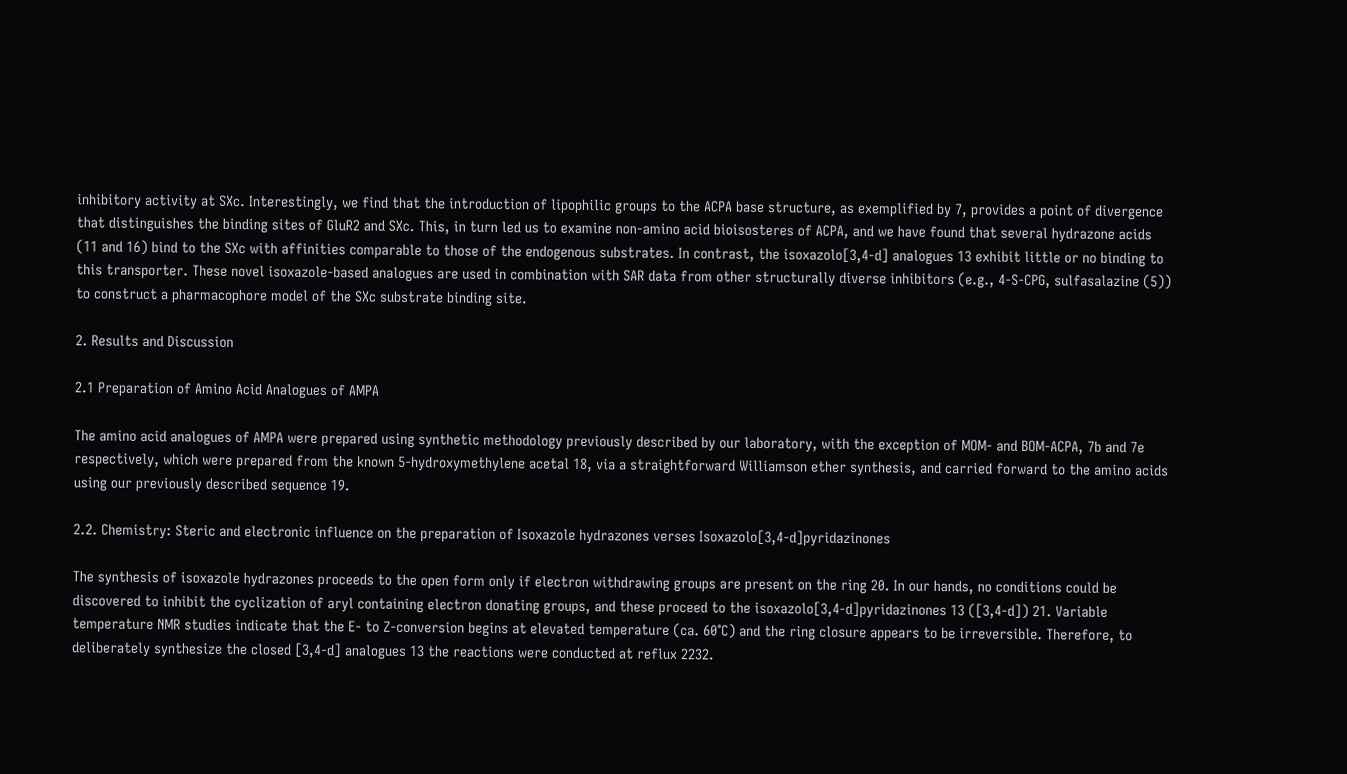inhibitory activity at SXc. Interestingly, we find that the introduction of lipophilic groups to the ACPA base structure, as exemplified by 7, provides a point of divergence that distinguishes the binding sites of GluR2 and SXc. This, in turn led us to examine non-amino acid bioisosteres of ACPA, and we have found that several hydrazone acids (11 and 16) bind to the SXc with affinities comparable to those of the endogenous substrates. In contrast, the isoxazolo[3,4-d] analogues 13 exhibit little or no binding to this transporter. These novel isoxazole-based analogues are used in combination with SAR data from other structurally diverse inhibitors (e.g., 4-S-CPG, sulfasalazine (5)) to construct a pharmacophore model of the SXc substrate binding site.

2. Results and Discussion

2.1 Preparation of Amino Acid Analogues of AMPA

The amino acid analogues of AMPA were prepared using synthetic methodology previously described by our laboratory, with the exception of MOM- and BOM-ACPA, 7b and 7e respectively, which were prepared from the known 5-hydroxymethylene acetal 18, via a straightforward Williamson ether synthesis, and carried forward to the amino acids using our previously described sequence 19.

2.2. Chemistry: Steric and electronic influence on the preparation of Isoxazole hydrazones verses Isoxazolo[3,4-d]pyridazinones

The synthesis of isoxazole hydrazones proceeds to the open form only if electron withdrawing groups are present on the ring 20. In our hands, no conditions could be discovered to inhibit the cyclization of aryl containing electron donating groups, and these proceed to the isoxazolo[3,4-d]pyridazinones 13 ([3,4-d]) 21. Variable temperature NMR studies indicate that the E- to Z-conversion begins at elevated temperature (ca. 60°C) and the ring closure appears to be irreversible. Therefore, to deliberately synthesize the closed [3,4-d] analogues 13 the reactions were conducted at reflux 2232.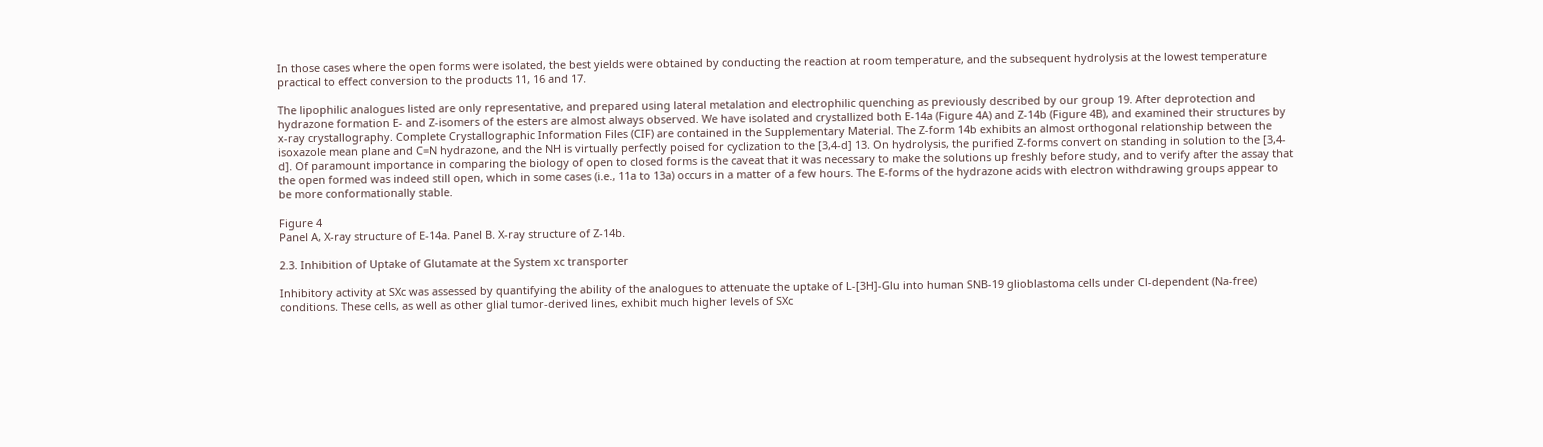In those cases where the open forms were isolated, the best yields were obtained by conducting the reaction at room temperature, and the subsequent hydrolysis at the lowest temperature practical to effect conversion to the products 11, 16 and 17.

The lipophilic analogues listed are only representative, and prepared using lateral metalation and electrophilic quenching as previously described by our group 19. After deprotection and hydrazone formation E- and Z-isomers of the esters are almost always observed. We have isolated and crystallized both E-14a (Figure 4A) and Z-14b (Figure 4B), and examined their structures by x-ray crystallography. Complete Crystallographic Information Files (CIF) are contained in the Supplementary Material. The Z-form 14b exhibits an almost orthogonal relationship between the isoxazole mean plane and C=N hydrazone, and the NH is virtually perfectly poised for cyclization to the [3,4-d] 13. On hydrolysis, the purified Z-forms convert on standing in solution to the [3,4-d]. Of paramount importance in comparing the biology of open to closed forms is the caveat that it was necessary to make the solutions up freshly before study, and to verify after the assay that the open formed was indeed still open, which in some cases (i.e., 11a to 13a) occurs in a matter of a few hours. The E-forms of the hydrazone acids with electron withdrawing groups appear to be more conformationally stable.

Figure 4
Panel A, X-ray structure of E-14a. Panel B. X-ray structure of Z-14b.

2.3. Inhibition of Uptake of Glutamate at the System xc transporter

Inhibitory activity at SXc was assessed by quantifying the ability of the analogues to attenuate the uptake of L-[3H]-Glu into human SNB-19 glioblastoma cells under Cl-dependent (Na-free) conditions. These cells, as well as other glial tumor-derived lines, exhibit much higher levels of SXc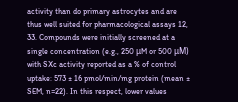activity than do primary astrocytes and are thus well suited for pharmacological assays 12, 33. Compounds were initially screened at a single concentration (e.g., 250 μM or 500 μM) with SXc activity reported as a % of control uptake: 573 ± 16 pmol/min/mg protein (mean ± SEM, n=22). In this respect, lower values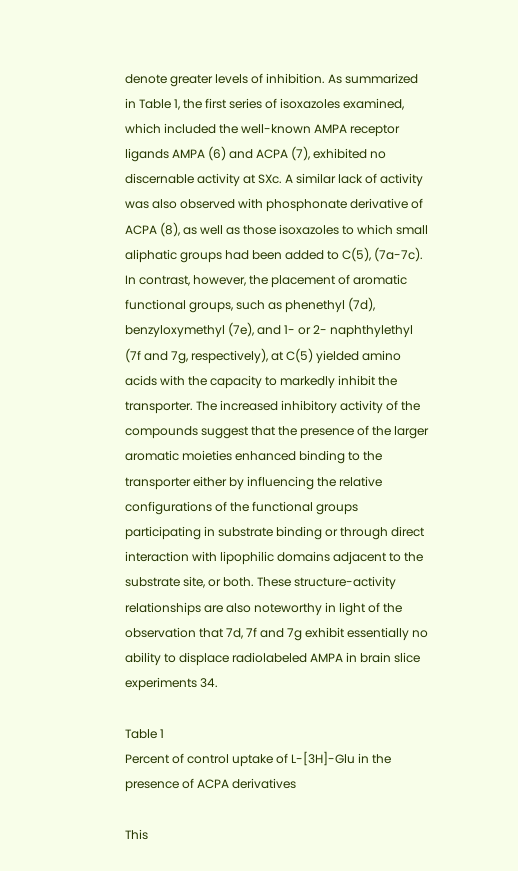denote greater levels of inhibition. As summarized in Table 1, the first series of isoxazoles examined, which included the well-known AMPA receptor ligands AMPA (6) and ACPA (7), exhibited no discernable activity at SXc. A similar lack of activity was also observed with phosphonate derivative of ACPA (8), as well as those isoxazoles to which small aliphatic groups had been added to C(5), (7a-7c). In contrast, however, the placement of aromatic functional groups, such as phenethyl (7d), benzyloxymethyl (7e), and 1- or 2- naphthylethyl (7f and 7g, respectively), at C(5) yielded amino acids with the capacity to markedly inhibit the transporter. The increased inhibitory activity of the compounds suggest that the presence of the larger aromatic moieties enhanced binding to the transporter either by influencing the relative configurations of the functional groups participating in substrate binding or through direct interaction with lipophilic domains adjacent to the substrate site, or both. These structure-activity relationships are also noteworthy in light of the observation that 7d, 7f and 7g exhibit essentially no ability to displace radiolabeled AMPA in brain slice experiments 34.

Table 1
Percent of control uptake of L-[3H]-Glu in the presence of ACPA derivatives

This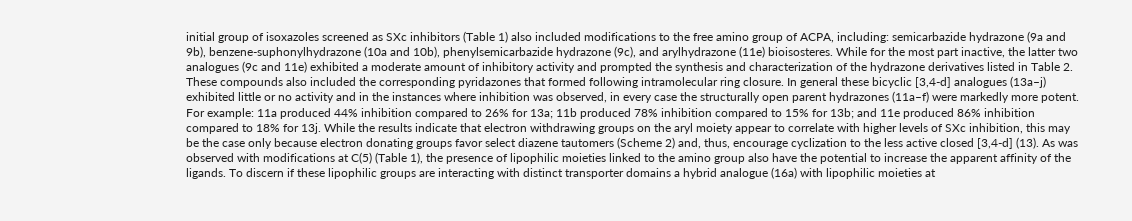initial group of isoxazoles screened as SXc inhibitors (Table 1) also included modifications to the free amino group of ACPA, including: semicarbazide hydrazone (9a and 9b), benzene-suphonylhydrazone (10a and 10b), phenylsemicarbazide hydrazone (9c), and arylhydrazone (11e) bioisosteres. While for the most part inactive, the latter two analogues (9c and 11e) exhibited a moderate amount of inhibitory activity and prompted the synthesis and characterization of the hydrazone derivatives listed in Table 2. These compounds also included the corresponding pyridazones that formed following intramolecular ring closure. In general these bicyclic [3,4-d] analogues (13a–j) exhibited little or no activity and in the instances where inhibition was observed, in every case the structurally open parent hydrazones (11a–f) were markedly more potent. For example: 11a produced 44% inhibition compared to 26% for 13a; 11b produced 78% inhibition compared to 15% for 13b; and 11e produced 86% inhibition compared to 18% for 13j. While the results indicate that electron withdrawing groups on the aryl moiety appear to correlate with higher levels of SXc inhibition, this may be the case only because electron donating groups favor select diazene tautomers (Scheme 2) and, thus, encourage cyclization to the less active closed [3,4-d] (13). As was observed with modifications at C(5) (Table 1), the presence of lipophilic moieties linked to the amino group also have the potential to increase the apparent affinity of the ligands. To discern if these lipophilic groups are interacting with distinct transporter domains a hybrid analogue (16a) with lipophilic moieties at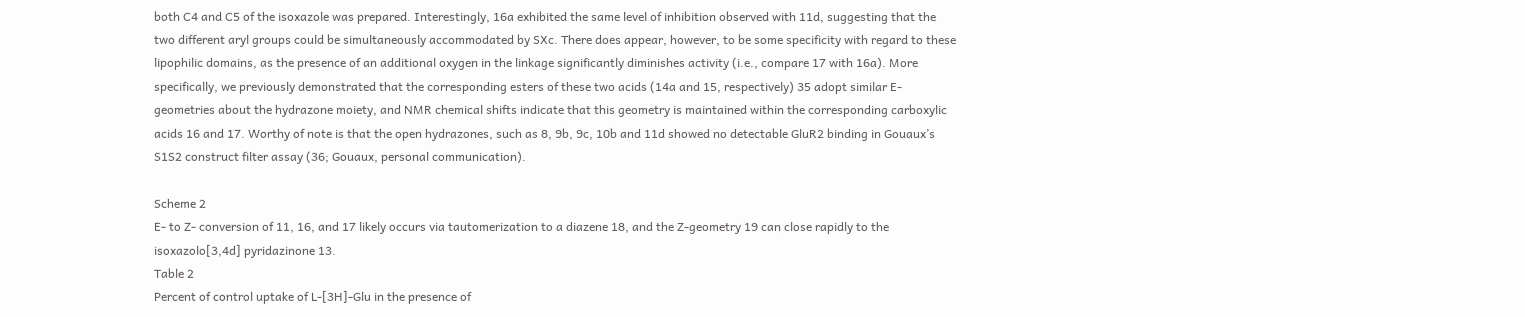both C4 and C5 of the isoxazole was prepared. Interestingly, 16a exhibited the same level of inhibition observed with 11d, suggesting that the two different aryl groups could be simultaneously accommodated by SXc. There does appear, however, to be some specificity with regard to these lipophilic domains, as the presence of an additional oxygen in the linkage significantly diminishes activity (i.e., compare 17 with 16a). More specifically, we previously demonstrated that the corresponding esters of these two acids (14a and 15, respectively) 35 adopt similar E-geometries about the hydrazone moiety, and NMR chemical shifts indicate that this geometry is maintained within the corresponding carboxylic acids 16 and 17. Worthy of note is that the open hydrazones, such as 8, 9b, 9c, 10b and 11d showed no detectable GluR2 binding in Gouaux’s S1S2 construct filter assay (36; Gouaux, personal communication).

Scheme 2
E- to Z- conversion of 11, 16, and 17 likely occurs via tautomerization to a diazene 18, and the Z-geometry 19 can close rapidly to the isoxazolo[3,4d] pyridazinone 13.
Table 2
Percent of control uptake of L-[3H]-Glu in the presence of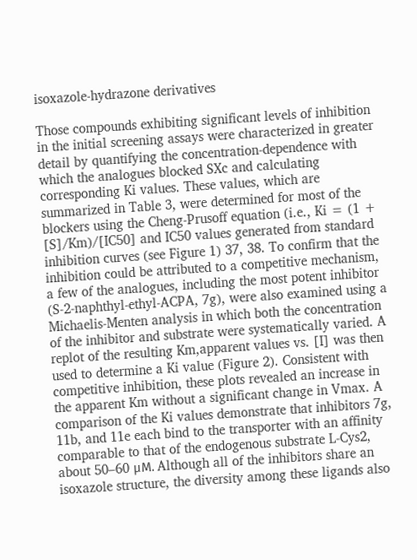isoxazole-hydrazone derivatives

Those compounds exhibiting significant levels of inhibition in the initial screening assays were characterized in greater detail by quantifying the concentration-dependence with which the analogues blocked SXc and calculating corresponding Ki values. These values, which are summarized in Table 3, were determined for most of the blockers using the Cheng-Prusoff equation (i.e., Ki = (1 + [S]/Km)/[IC50] and IC50 values generated from standard inhibition curves (see Figure 1) 37, 38. To confirm that the inhibition could be attributed to a competitive mechanism, a few of the analogues, including the most potent inhibitor (S-2-naphthyl-ethyl-ACPA, 7g), were also examined using a Michaelis-Menten analysis in which both the concentration of the inhibitor and substrate were systematically varied. A replot of the resulting Km,apparent values vs. [I] was then used to determine a Ki value (Figure 2). Consistent with competitive inhibition, these plots revealed an increase in the apparent Km without a significant change in Vmax. A comparison of the Ki values demonstrate that inhibitors 7g, 11b, and 11e each bind to the transporter with an affinity comparable to that of the endogenous substrate L-Cys2, about 50–60 μM. Although all of the inhibitors share an isoxazole structure, the diversity among these ligands also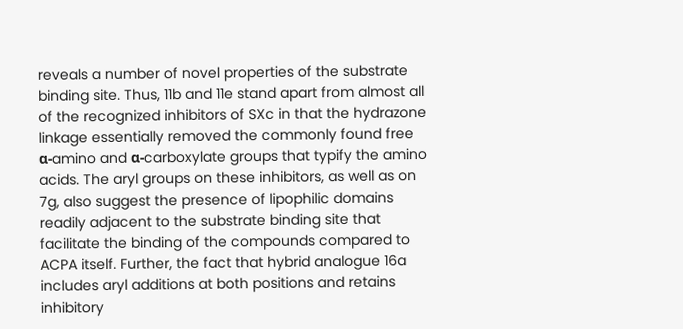reveals a number of novel properties of the substrate binding site. Thus, 11b and 11e stand apart from almost all of the recognized inhibitors of SXc in that the hydrazone linkage essentially removed the commonly found free α-amino and α-carboxylate groups that typify the amino acids. The aryl groups on these inhibitors, as well as on 7g, also suggest the presence of lipophilic domains readily adjacent to the substrate binding site that facilitate the binding of the compounds compared to ACPA itself. Further, the fact that hybrid analogue 16a includes aryl additions at both positions and retains inhibitory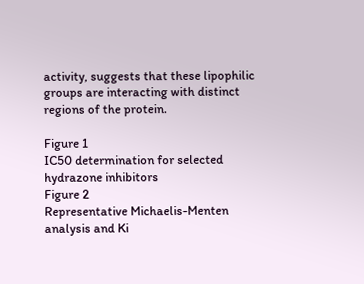activity, suggests that these lipophilic groups are interacting with distinct regions of the protein.

Figure 1
IC50 determination for selected hydrazone inhibitors
Figure 2
Representative Michaelis-Menten analysis and Ki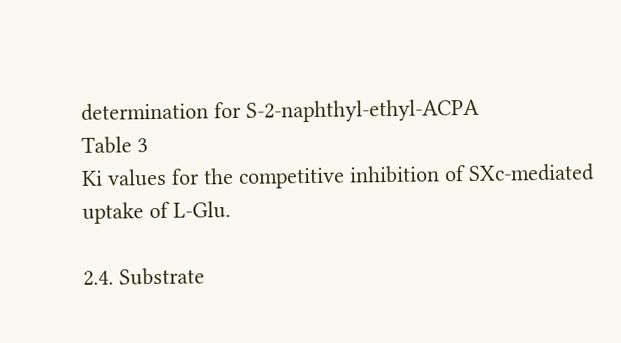determination for S-2-naphthyl-ethyl-ACPA
Table 3
Ki values for the competitive inhibition of SXc-mediated uptake of L-Glu.

2.4. Substrate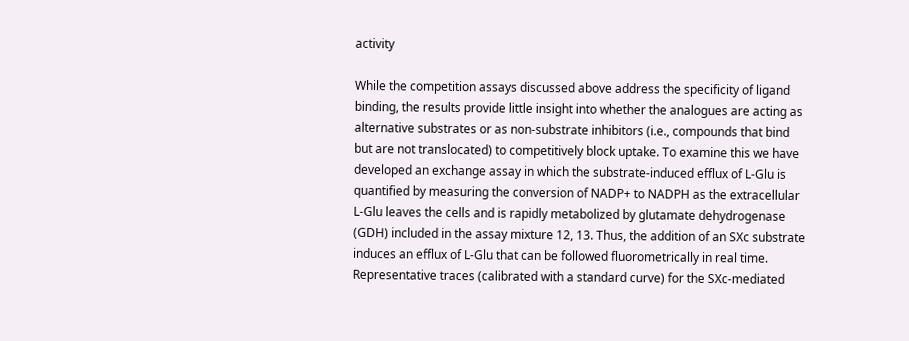activity

While the competition assays discussed above address the specificity of ligand binding, the results provide little insight into whether the analogues are acting as alternative substrates or as non-substrate inhibitors (i.e., compounds that bind but are not translocated) to competitively block uptake. To examine this we have developed an exchange assay in which the substrate-induced efflux of L-Glu is quantified by measuring the conversion of NADP+ to NADPH as the extracellular L-Glu leaves the cells and is rapidly metabolized by glutamate dehydrogenase (GDH) included in the assay mixture 12, 13. Thus, the addition of an SXc substrate induces an efflux of L-Glu that can be followed fluorometrically in real time. Representative traces (calibrated with a standard curve) for the SXc-mediated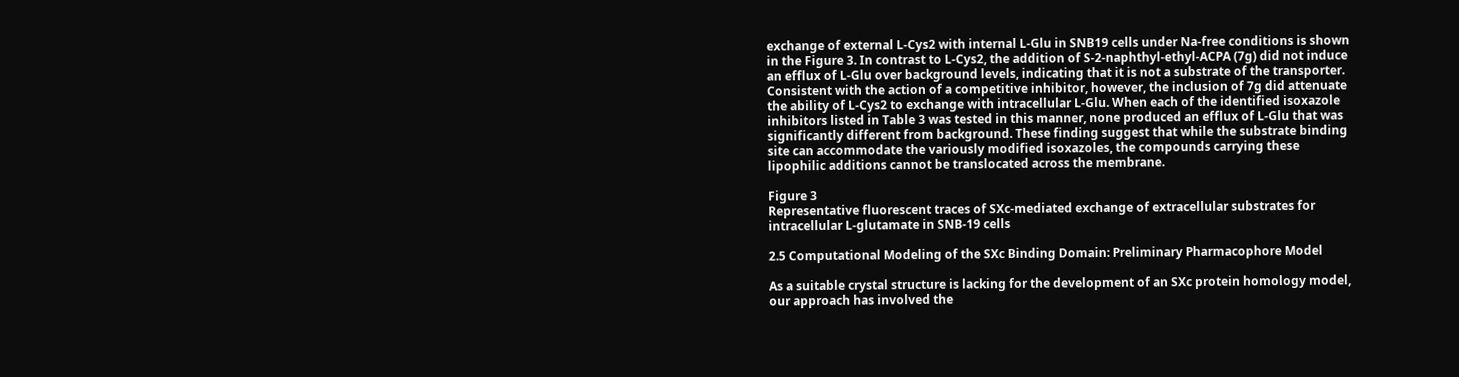exchange of external L-Cys2 with internal L-Glu in SNB19 cells under Na-free conditions is shown in the Figure 3. In contrast to L-Cys2, the addition of S-2-naphthyl-ethyl-ACPA (7g) did not induce an efflux of L-Glu over background levels, indicating that it is not a substrate of the transporter. Consistent with the action of a competitive inhibitor, however, the inclusion of 7g did attenuate the ability of L-Cys2 to exchange with intracellular L-Glu. When each of the identified isoxazole inhibitors listed in Table 3 was tested in this manner, none produced an efflux of L-Glu that was significantly different from background. These finding suggest that while the substrate binding site can accommodate the variously modified isoxazoles, the compounds carrying these lipophilic additions cannot be translocated across the membrane.

Figure 3
Representative fluorescent traces of SXc-mediated exchange of extracellular substrates for intracellular L-glutamate in SNB-19 cells

2.5 Computational Modeling of the SXc Binding Domain: Preliminary Pharmacophore Model

As a suitable crystal structure is lacking for the development of an SXc protein homology model, our approach has involved the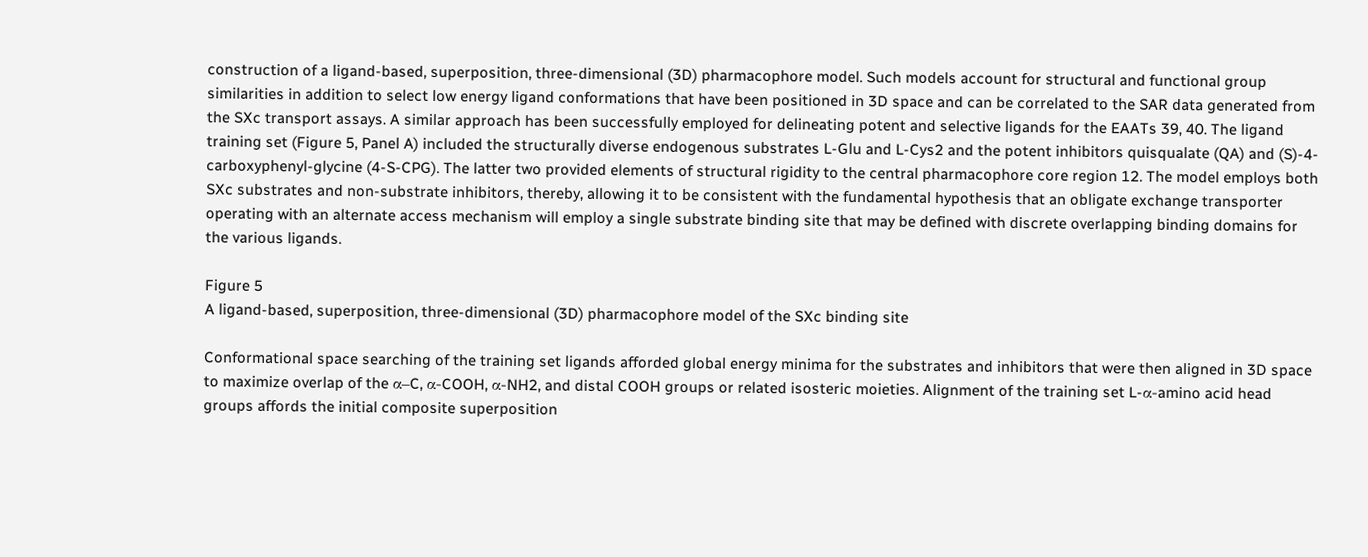construction of a ligand-based, superposition, three-dimensional (3D) pharmacophore model. Such models account for structural and functional group similarities in addition to select low energy ligand conformations that have been positioned in 3D space and can be correlated to the SAR data generated from the SXc transport assays. A similar approach has been successfully employed for delineating potent and selective ligands for the EAATs 39, 40. The ligand training set (Figure 5, Panel A) included the structurally diverse endogenous substrates L-Glu and L-Cys2 and the potent inhibitors quisqualate (QA) and (S)-4-carboxyphenyl-glycine (4-S-CPG). The latter two provided elements of structural rigidity to the central pharmacophore core region 12. The model employs both SXc substrates and non-substrate inhibitors, thereby, allowing it to be consistent with the fundamental hypothesis that an obligate exchange transporter operating with an alternate access mechanism will employ a single substrate binding site that may be defined with discrete overlapping binding domains for the various ligands.

Figure 5
A ligand-based, superposition, three-dimensional (3D) pharmacophore model of the SXc binding site

Conformational space searching of the training set ligands afforded global energy minima for the substrates and inhibitors that were then aligned in 3D space to maximize overlap of the α–C, α-COOH, α-NH2, and distal COOH groups or related isosteric moieties. Alignment of the training set L-α-amino acid head groups affords the initial composite superposition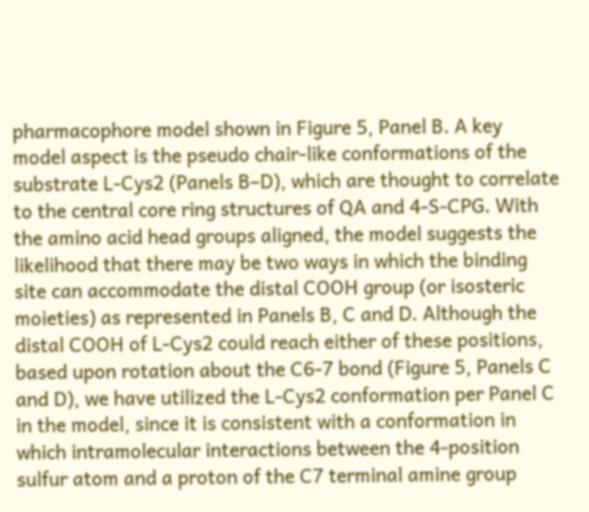pharmacophore model shown in Figure 5, Panel B. A key model aspect is the pseudo chair-like conformations of the substrate L-Cys2 (Panels B–D), which are thought to correlate to the central core ring structures of QA and 4-S-CPG. With the amino acid head groups aligned, the model suggests the likelihood that there may be two ways in which the binding site can accommodate the distal COOH group (or isosteric moieties) as represented in Panels B, C and D. Although the distal COOH of L-Cys2 could reach either of these positions, based upon rotation about the C6-7 bond (Figure 5, Panels C and D), we have utilized the L-Cys2 conformation per Panel C in the model, since it is consistent with a conformation in which intramolecular interactions between the 4-position sulfur atom and a proton of the C7 terminal amine group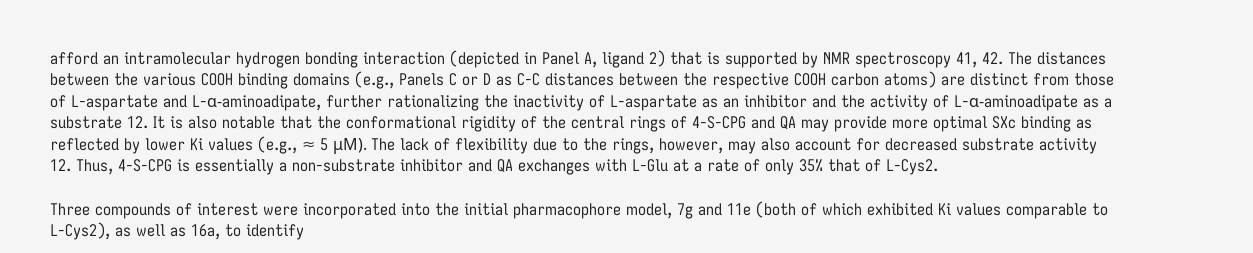afford an intramolecular hydrogen bonding interaction (depicted in Panel A, ligand 2) that is supported by NMR spectroscopy 41, 42. The distances between the various COOH binding domains (e.g., Panels C or D as C-C distances between the respective COOH carbon atoms) are distinct from those of L-aspartate and L-α-aminoadipate, further rationalizing the inactivity of L-aspartate as an inhibitor and the activity of L-α-aminoadipate as a substrate 12. It is also notable that the conformational rigidity of the central rings of 4-S-CPG and QA may provide more optimal SXc binding as reflected by lower Ki values (e.g., ≈ 5 μM). The lack of flexibility due to the rings, however, may also account for decreased substrate activity 12. Thus, 4-S-CPG is essentially a non-substrate inhibitor and QA exchanges with L-Glu at a rate of only 35% that of L-Cys2.

Three compounds of interest were incorporated into the initial pharmacophore model, 7g and 11e (both of which exhibited Ki values comparable to L-Cys2), as well as 16a, to identify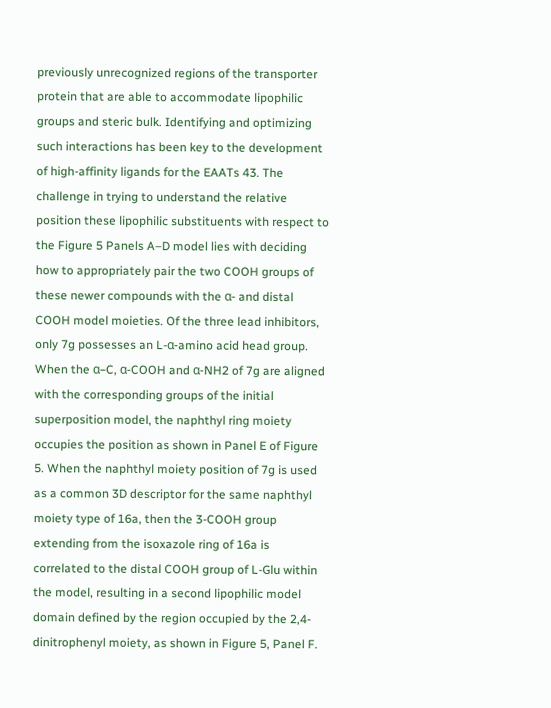previously unrecognized regions of the transporter protein that are able to accommodate lipophilic groups and steric bulk. Identifying and optimizing such interactions has been key to the development of high-affinity ligands for the EAATs 43. The challenge in trying to understand the relative position these lipophilic substituents with respect to the Figure 5 Panels A–D model lies with deciding how to appropriately pair the two COOH groups of these newer compounds with the α- and distal COOH model moieties. Of the three lead inhibitors, only 7g possesses an L-α-amino acid head group. When the α–C, α-COOH and α-NH2 of 7g are aligned with the corresponding groups of the initial superposition model, the naphthyl ring moiety occupies the position as shown in Panel E of Figure 5. When the naphthyl moiety position of 7g is used as a common 3D descriptor for the same naphthyl moiety type of 16a, then the 3-COOH group extending from the isoxazole ring of 16a is correlated to the distal COOH group of L-Glu within the model, resulting in a second lipophilic model domain defined by the region occupied by the 2,4-dinitrophenyl moiety, as shown in Figure 5, Panel F.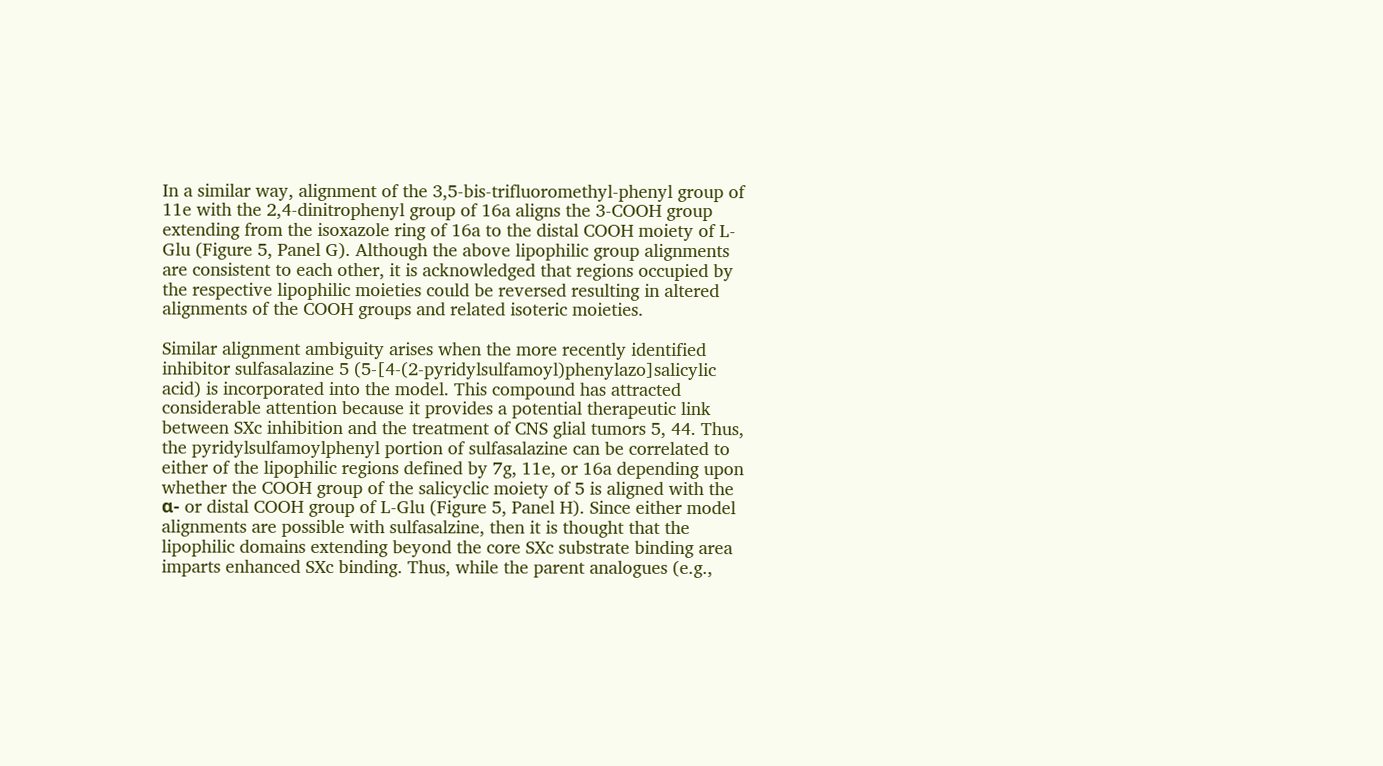In a similar way, alignment of the 3,5-bis-trifluoromethyl-phenyl group of 11e with the 2,4-dinitrophenyl group of 16a aligns the 3-COOH group extending from the isoxazole ring of 16a to the distal COOH moiety of L-Glu (Figure 5, Panel G). Although the above lipophilic group alignments are consistent to each other, it is acknowledged that regions occupied by the respective lipophilic moieties could be reversed resulting in altered alignments of the COOH groups and related isoteric moieties.

Similar alignment ambiguity arises when the more recently identified inhibitor sulfasalazine 5 (5-[4-(2-pyridylsulfamoyl)phenylazo]salicylic acid) is incorporated into the model. This compound has attracted considerable attention because it provides a potential therapeutic link between SXc inhibition and the treatment of CNS glial tumors 5, 44. Thus, the pyridylsulfamoylphenyl portion of sulfasalazine can be correlated to either of the lipophilic regions defined by 7g, 11e, or 16a depending upon whether the COOH group of the salicyclic moiety of 5 is aligned with the α- or distal COOH group of L-Glu (Figure 5, Panel H). Since either model alignments are possible with sulfasalzine, then it is thought that the lipophilic domains extending beyond the core SXc substrate binding area imparts enhanced SXc binding. Thus, while the parent analogues (e.g.,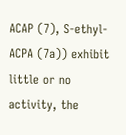ACAP (7), S-ethyl-ACPA (7a)) exhibit little or no activity, the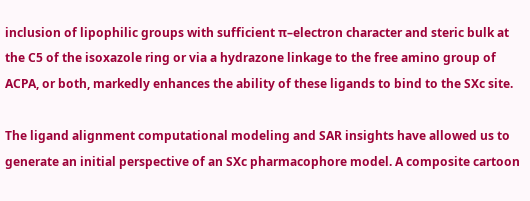inclusion of lipophilic groups with sufficient π–electron character and steric bulk at the C5 of the isoxazole ring or via a hydrazone linkage to the free amino group of ACPA, or both, markedly enhances the ability of these ligands to bind to the SXc site.

The ligand alignment computational modeling and SAR insights have allowed us to generate an initial perspective of an SXc pharmacophore model. A composite cartoon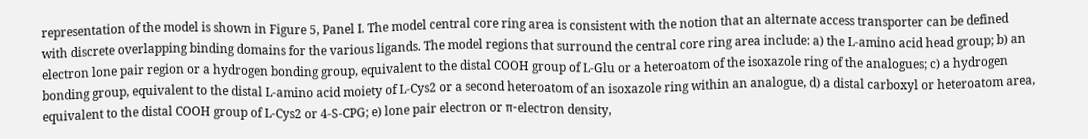representation of the model is shown in Figure 5, Panel I. The model central core ring area is consistent with the notion that an alternate access transporter can be defined with discrete overlapping binding domains for the various ligands. The model regions that surround the central core ring area include: a) the L-amino acid head group; b) an electron lone pair region or a hydrogen bonding group, equivalent to the distal COOH group of L-Glu or a heteroatom of the isoxazole ring of the analogues; c) a hydrogen bonding group, equivalent to the distal L-amino acid moiety of L-Cys2 or a second heteroatom of an isoxazole ring within an analogue, d) a distal carboxyl or heteroatom area, equivalent to the distal COOH group of L-Cys2 or 4-S-CPG; e) lone pair electron or π-electron density,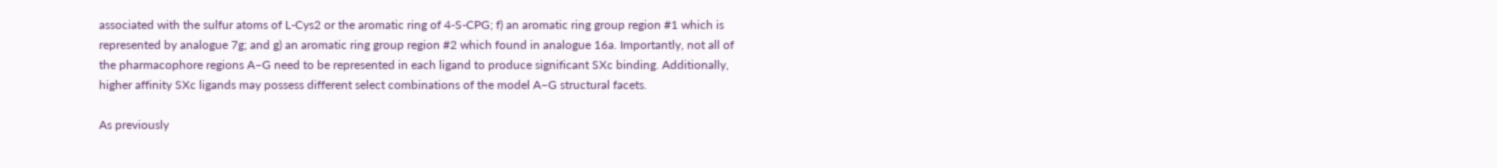associated with the sulfur atoms of L-Cys2 or the aromatic ring of 4-S-CPG; f) an aromatic ring group region #1 which is represented by analogue 7g; and g) an aromatic ring group region #2 which found in analogue 16a. Importantly, not all of the pharmacophore regions A–G need to be represented in each ligand to produce significant SXc binding. Additionally, higher affinity SXc ligands may possess different select combinations of the model A–G structural facets.

As previously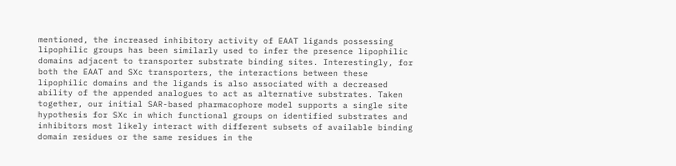mentioned, the increased inhibitory activity of EAAT ligands possessing lipophilic groups has been similarly used to infer the presence lipophilic domains adjacent to transporter substrate binding sites. Interestingly, for both the EAAT and SXc transporters, the interactions between these lipophilic domains and the ligands is also associated with a decreased ability of the appended analogues to act as alternative substrates. Taken together, our initial SAR-based pharmacophore model supports a single site hypothesis for SXc in which functional groups on identified substrates and inhibitors most likely interact with different subsets of available binding domain residues or the same residues in the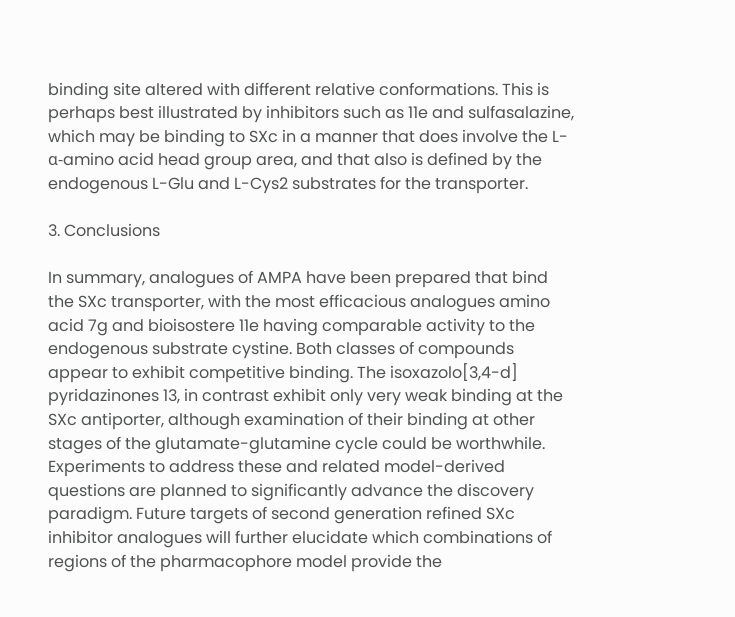binding site altered with different relative conformations. This is perhaps best illustrated by inhibitors such as 11e and sulfasalazine, which may be binding to SXc in a manner that does involve the L-α-amino acid head group area, and that also is defined by the endogenous L-Glu and L-Cys2 substrates for the transporter.

3. Conclusions

In summary, analogues of AMPA have been prepared that bind the SXc transporter, with the most efficacious analogues amino acid 7g and bioisostere 11e having comparable activity to the endogenous substrate cystine. Both classes of compounds appear to exhibit competitive binding. The isoxazolo[3,4-d] pyridazinones 13, in contrast exhibit only very weak binding at the SXc antiporter, although examination of their binding at other stages of the glutamate-glutamine cycle could be worthwhile. Experiments to address these and related model-derived questions are planned to significantly advance the discovery paradigm. Future targets of second generation refined SXc inhibitor analogues will further elucidate which combinations of regions of the pharmacophore model provide the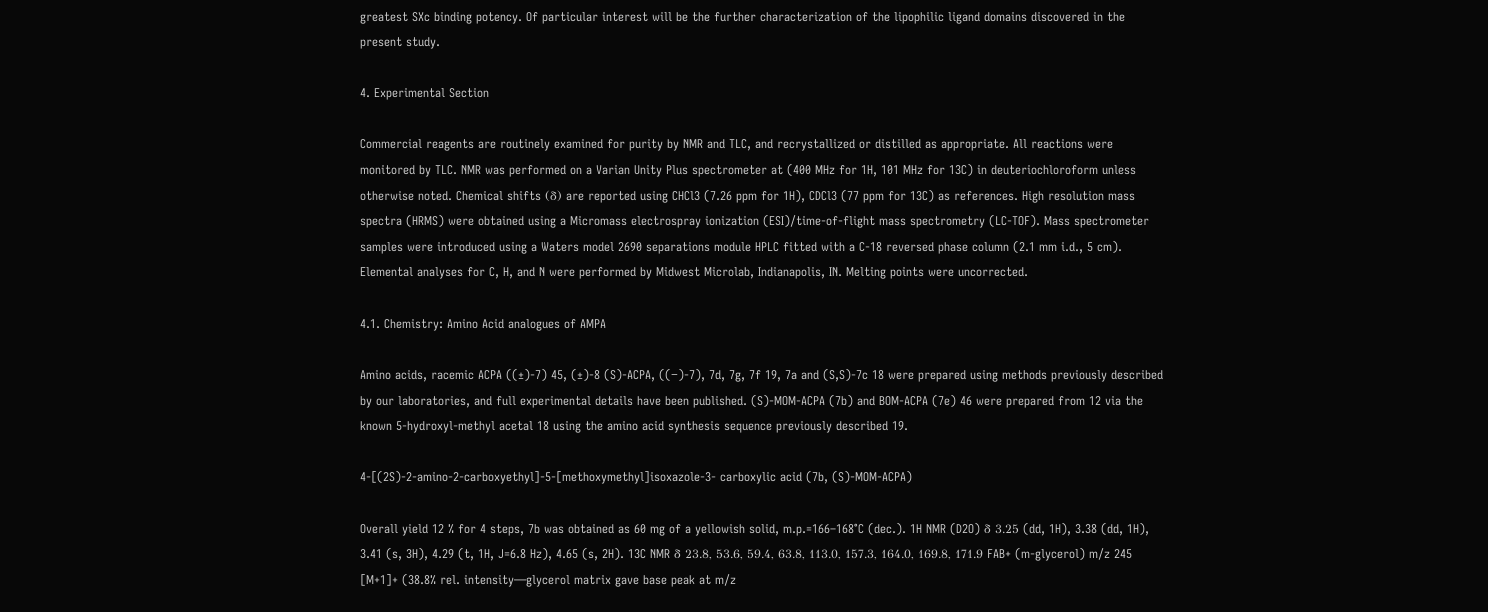greatest SXc binding potency. Of particular interest will be the further characterization of the lipophilic ligand domains discovered in the present study.

4. Experimental Section

Commercial reagents are routinely examined for purity by NMR and TLC, and recrystallized or distilled as appropriate. All reactions were monitored by TLC. NMR was performed on a Varian Unity Plus spectrometer at (400 MHz for 1H, 101 MHz for 13C) in deuteriochloroform unless otherwise noted. Chemical shifts (δ) are reported using CHCl3 (7.26 ppm for 1H), CDCl3 (77 ppm for 13C) as references. High resolution mass spectra (HRMS) were obtained using a Micromass electrospray ionization (ESI)/time-of-flight mass spectrometry (LC-TOF). Mass spectrometer samples were introduced using a Waters model 2690 separations module HPLC fitted with a C-18 reversed phase column (2.1 mm i.d., 5 cm). Elemental analyses for C, H, and N were performed by Midwest Microlab, Indianapolis, IN. Melting points were uncorrected.

4.1. Chemistry: Amino Acid analogues of AMPA

Amino acids, racemic ACPA ((±)-7) 45, (±)-8 (S)-ACPA, ((−)-7), 7d, 7g, 7f 19, 7a and (S,S)-7c 18 were prepared using methods previously described by our laboratories, and full experimental details have been published. (S)-MOM-ACPA (7b) and BOM-ACPA (7e) 46 were prepared from 12 via the known 5-hydroxyl-methyl acetal 18 using the amino acid synthesis sequence previously described 19.

4-[(2S)-2-amino-2-carboxyethyl]-5-[methoxymethyl]isoxazole-3- carboxylic acid (7b, (S)-MOM-ACPA)

Overall yield 12 % for 4 steps, 7b was obtained as 60 mg of a yellowish solid, m.p.=166–168°C (dec.). 1H NMR (D2O) δ 3.25 (dd, 1H), 3.38 (dd, 1H), 3.41 (s, 3H), 4.29 (t, 1H, J=6.8 Hz), 4.65 (s, 2H). 13C NMR δ 23.8, 53.6, 59.4, 63.8, 113.0, 157.3, 164.0, 169.8, 171.9 FAB+ (m-glycerol) m/z 245 [M+1]+ (38.8% rel. intensity—glycerol matrix gave base peak at m/z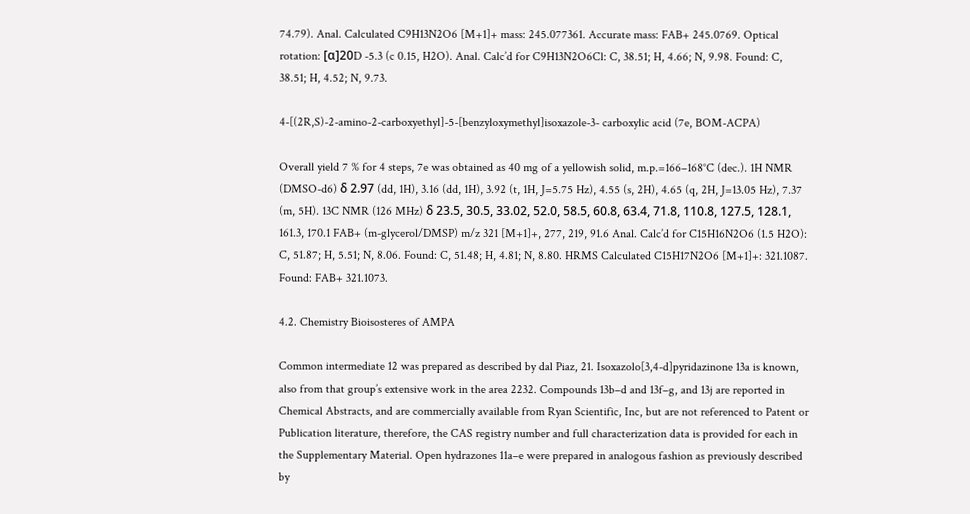74.79). Anal. Calculated C9H13N2O6 [M+1]+ mass: 245.077361. Accurate mass: FAB+ 245.0769. Optical rotation: [α]20D -5.3 (c 0.15, H2O). Anal. Calc’d for C9H13N2O6Cl: C, 38.51; H, 4.66; N, 9.98. Found: C, 38.51; H, 4.52; N, 9.73.

4-[(2R,S)-2-amino-2-carboxyethyl]-5-[benzyloxymethyl]isoxazole-3- carboxylic acid (7e, BOM-ACPA)

Overall yield 7 % for 4 steps, 7e was obtained as 40 mg of a yellowish solid, m.p.=166–168°C (dec.). 1H NMR (DMSO-d6) δ 2.97 (dd, 1H), 3.16 (dd, 1H), 3.92 (t, 1H, J=5.75 Hz), 4.55 (s, 2H), 4.65 (q, 2H, J=13.05 Hz), 7.37 (m, 5H). 13C NMR (126 MHz) δ 23.5, 30.5, 33.02, 52.0, 58.5, 60.8, 63.4, 71.8, 110.8, 127.5, 128.1, 161.3, 170.1 FAB+ (m-glycerol/DMSP) m/z 321 [M+1]+, 277, 219, 91.6 Anal. Calc’d for C15H16N2O6 (1.5 H2O): C, 51.87; H, 5.51; N, 8.06. Found: C, 51.48; H, 4.81; N, 8.80. HRMS Calculated C15H17N2O6 [M+1]+: 321.1087. Found: FAB+ 321.1073.

4.2. Chemistry Bioisosteres of AMPA

Common intermediate 12 was prepared as described by dal Piaz, 21. Isoxazolo[3,4-d]pyridazinone 13a is known, also from that group’s extensive work in the area 2232. Compounds 13b–d and 13f–g, and 13j are reported in Chemical Abstracts, and are commercially available from Ryan Scientific, Inc, but are not referenced to Patent or Publication literature, therefore, the CAS registry number and full characterization data is provided for each in the Supplementary Material. Open hydrazones 11a–e were prepared in analogous fashion as previously described by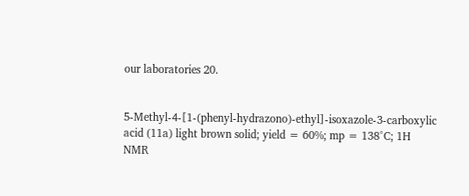our laboratories 20.


5-Methyl-4-[1-(phenyl-hydrazono)-ethyl]-isoxazole-3-carboxylic acid (11a) light brown solid; yield = 60%; mp = 138°C; 1H NMR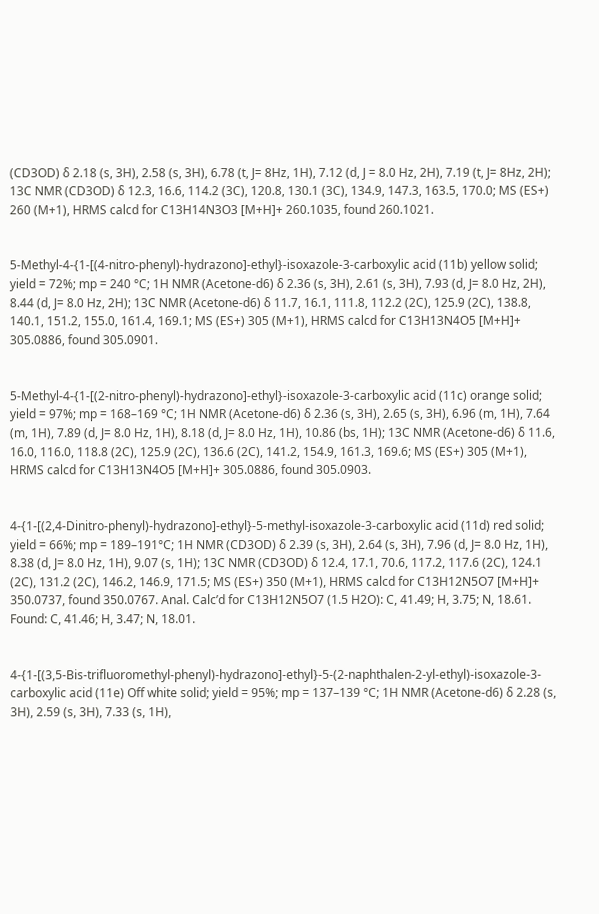(CD3OD) δ 2.18 (s, 3H), 2.58 (s, 3H), 6.78 (t, J= 8Hz, 1H), 7.12 (d, J = 8.0 Hz, 2H), 7.19 (t, J= 8Hz, 2H); 13C NMR (CD3OD) δ 12.3, 16.6, 114.2 (3C), 120.8, 130.1 (3C), 134.9, 147.3, 163.5, 170.0; MS (ES+) 260 (M+1), HRMS calcd for C13H14N3O3 [M+H]+ 260.1035, found 260.1021.


5-Methyl-4-{1-[(4-nitro-phenyl)-hydrazono]-ethyl}-isoxazole-3-carboxylic acid (11b) yellow solid; yield = 72%; mp = 240 °C; 1H NMR (Acetone-d6) δ 2.36 (s, 3H), 2.61 (s, 3H), 7.93 (d, J= 8.0 Hz, 2H), 8.44 (d, J= 8.0 Hz, 2H); 13C NMR (Acetone-d6) δ 11.7, 16.1, 111.8, 112.2 (2C), 125.9 (2C), 138.8, 140.1, 151.2, 155.0, 161.4, 169.1; MS (ES+) 305 (M+1), HRMS calcd for C13H13N4O5 [M+H]+ 305.0886, found 305.0901.


5-Methyl-4-{1-[(2-nitro-phenyl)-hydrazono]-ethyl}-isoxazole-3-carboxylic acid (11c) orange solid; yield = 97%; mp = 168–169 °C; 1H NMR (Acetone-d6) δ 2.36 (s, 3H), 2.65 (s, 3H), 6.96 (m, 1H), 7.64 (m, 1H), 7.89 (d, J= 8.0 Hz, 1H), 8.18 (d, J= 8.0 Hz, 1H), 10.86 (bs, 1H); 13C NMR (Acetone-d6) δ 11.6, 16.0, 116.0, 118.8 (2C), 125.9 (2C), 136.6 (2C), 141.2, 154.9, 161.3, 169.6; MS (ES+) 305 (M+1), HRMS calcd for C13H13N4O5 [M+H]+ 305.0886, found 305.0903.


4-{1-[(2,4-Dinitro-phenyl)-hydrazono]-ethyl}-5-methyl-isoxazole-3-carboxylic acid (11d) red solid; yield = 66%; mp = 189–191°C; 1H NMR (CD3OD) δ 2.39 (s, 3H), 2.64 (s, 3H), 7.96 (d, J= 8.0 Hz, 1H), 8.38 (d, J= 8.0 Hz, 1H), 9.07 (s, 1H); 13C NMR (CD3OD) δ 12.4, 17.1, 70.6, 117.2, 117.6 (2C), 124.1 (2C), 131.2 (2C), 146.2, 146.9, 171.5; MS (ES+) 350 (M+1), HRMS calcd for C13H12N5O7 [M+H]+ 350.0737, found 350.0767. Anal. Calc’d for C13H12N5O7 (1.5 H2O): C, 41.49; H, 3.75; N, 18.61. Found: C, 41.46; H, 3.47; N, 18.01.


4-{1-[(3,5-Bis-trifluoromethyl-phenyl)-hydrazono]-ethyl}-5-(2-naphthalen-2-yl-ethyl)-isoxazole-3-carboxylic acid (11e) Off white solid; yield = 95%; mp = 137–139 °C; 1H NMR (Acetone-d6) δ 2.28 (s, 3H), 2.59 (s, 3H), 7.33 (s, 1H),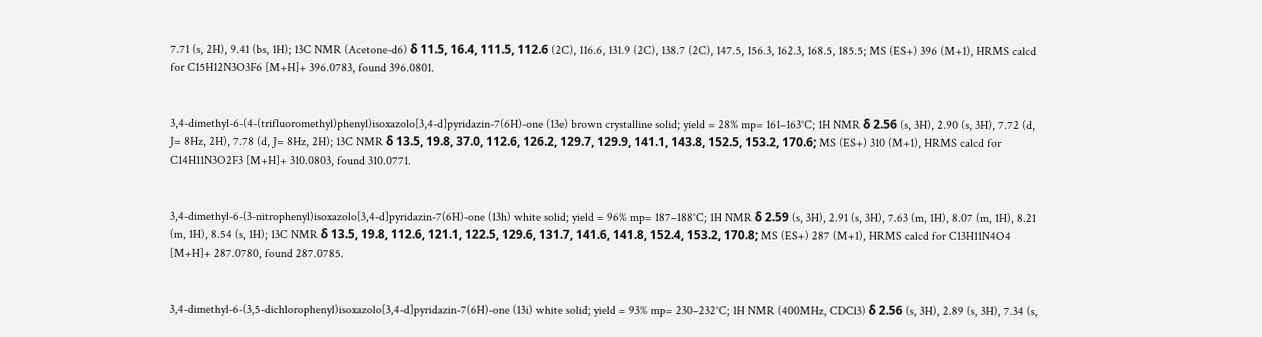7.71 (s, 2H), 9.41 (bs, 1H); 13C NMR (Acetone-d6) δ 11.5, 16.4, 111.5, 112.6 (2C), 116.6, 131.9 (2C), 138.7 (2C), 147.5, 156.3, 162.3, 168.5, 185.5; MS (ES+) 396 (M+1), HRMS calcd for C15H12N3O3F6 [M+H]+ 396.0783, found 396.0801.


3,4-dimethyl-6-(4-(trifluoromethyl)phenyl)isoxazolo[3,4-d]pyridazin-7(6H)-one (13e) brown crystalline solid; yield = 28% mp= 161–163°C; 1H NMR δ 2.56 (s, 3H), 2.90 (s, 3H), 7.72 (d, J= 8Hz, 2H), 7.78 (d, J= 8Hz, 2H); 13C NMR δ 13.5, 19.8, 37.0, 112.6, 126.2, 129.7, 129.9, 141.1, 143.8, 152.5, 153.2, 170.6; MS (ES+) 310 (M+1), HRMS calcd for C14H11N3O2F3 [M+H]+ 310.0803, found 310.0771.


3,4-dimethyl-6-(3-nitrophenyl)isoxazolo[3,4-d]pyridazin-7(6H)-one (13h) white solid; yield = 96% mp= 187–188°C; 1H NMR δ 2.59 (s, 3H), 2.91 (s, 3H), 7.63 (m, 1H), 8.07 (m, 1H), 8.21 (m, 1H), 8.54 (s, 1H); 13C NMR δ 13.5, 19.8, 112.6, 121.1, 122.5, 129.6, 131.7, 141.6, 141.8, 152.4, 153.2, 170.8; MS (ES+) 287 (M+1), HRMS calcd for C13H11N4O4 [M+H]+ 287.0780, found 287.0785.


3,4-dimethyl-6-(3,5-dichlorophenyl)isoxazolo[3,4-d]pyridazin-7(6H)-one (13i) white solid; yield = 93% mp= 230–232°C; 1H NMR (400MHz, CDCl3) δ 2.56 (s, 3H), 2.89 (s, 3H), 7.34 (s,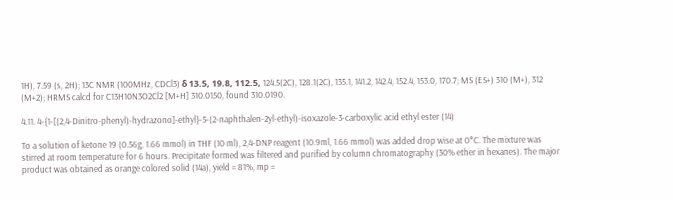1H), 7.59 (s, 2H); 13C NMR (100MHz, CDCl3) δ 13.5, 19.8, 112.5, 124.5(2C), 128.1(2C), 135.1, 141.2, 142.4, 152.4, 153.0, 170.7; MS (ES+) 310 (M+), 312 (M+2); HRMS calcd for C13H10N3O2Cl2 [M+H] 310.0150, found 310.0190.

4.11. 4-{1-[(2,4-Dinitro-phenyl)-hydrazono]-ethyl}-5-(2-naphthalen-2yl-ethyl)-isoxazole-3-carboxylic acid ethyl ester (14)

To a solution of ketone 19 (0.56g, 1.66 mmol) in THF (10 ml), 2,4-DNP reagent (10.9ml, 1.66 mmol) was added drop wise at 0°C. The mixture was stirred at room temperature for 6 hours. Precipitate formed was filtered and purified by column chromatography (30% ether in hexanes). The major product was obtained as orange colored solid (14a), yield = 81%, mp =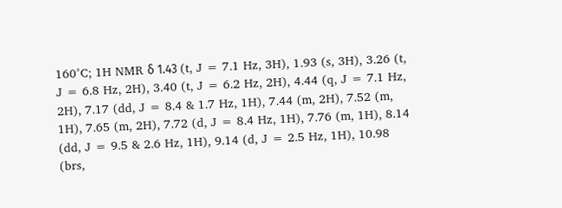160°C; 1H NMR δ 1.43 (t, J = 7.1 Hz, 3H), 1.93 (s, 3H), 3.26 (t, J = 6.8 Hz, 2H), 3.40 (t, J = 6.2 Hz, 2H), 4.44 (q, J = 7.1 Hz, 2H), 7.17 (dd, J = 8.4 & 1.7 Hz, 1H), 7.44 (m, 2H), 7.52 (m, 1H), 7.65 (m, 2H), 7.72 (d, J = 8.4 Hz, 1H), 7.76 (m, 1H), 8.14 (dd, J = 9.5 & 2.6 Hz, 1H), 9.14 (d, J = 2.5 Hz, 1H), 10.98 (brs,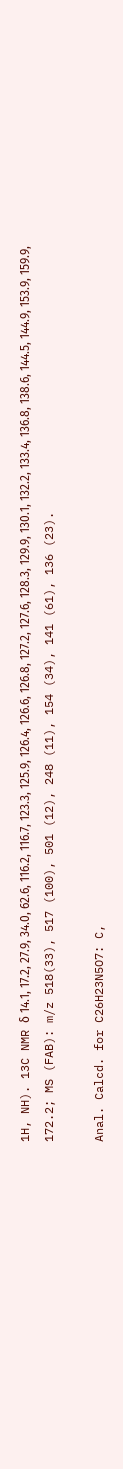1H, NH). 13C NMR δ 14.1, 17.2, 27.9, 34.0, 62.6, 116.2, 116.7, 123.3, 125.9, 126.4, 126.6, 126.8, 127.2, 127.6, 128.3, 129.9, 130.1, 132.2, 133.4, 136.8, 138.6, 144.5, 144.9, 153.9, 159.9, 172.2; MS (FAB): m/z 518(33), 517 (100), 501 (12), 248 (11), 154 (34), 141 (61), 136 (23).

Anal. Calcd. for C26H23N5O7: C,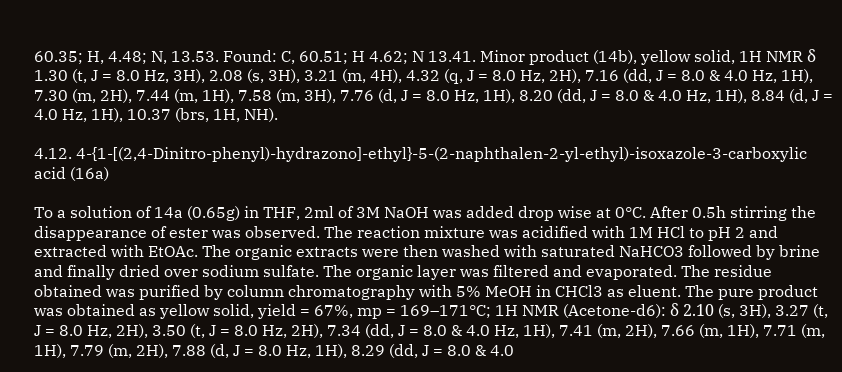60.35; H, 4.48; N, 13.53. Found: C, 60.51; H 4.62; N 13.41. Minor product (14b), yellow solid, 1H NMR δ 1.30 (t, J = 8.0 Hz, 3H), 2.08 (s, 3H), 3.21 (m, 4H), 4.32 (q, J = 8.0 Hz, 2H), 7.16 (dd, J = 8.0 & 4.0 Hz, 1H), 7.30 (m, 2H), 7.44 (m, 1H), 7.58 (m, 3H), 7.76 (d, J = 8.0 Hz, 1H), 8.20 (dd, J = 8.0 & 4.0 Hz, 1H), 8.84 (d, J = 4.0 Hz, 1H), 10.37 (brs, 1H, NH).

4.12. 4-{1-[(2,4-Dinitro-phenyl)-hydrazono]-ethyl}-5-(2-naphthalen-2-yl-ethyl)-isoxazole-3-carboxylic acid (16a)

To a solution of 14a (0.65g) in THF, 2ml of 3M NaOH was added drop wise at 0°C. After 0.5h stirring the disappearance of ester was observed. The reaction mixture was acidified with 1M HCl to pH 2 and extracted with EtOAc. The organic extracts were then washed with saturated NaHCO3 followed by brine and finally dried over sodium sulfate. The organic layer was filtered and evaporated. The residue obtained was purified by column chromatography with 5% MeOH in CHCl3 as eluent. The pure product was obtained as yellow solid, yield = 67%, mp = 169–171°C; 1H NMR (Acetone-d6): δ 2.10 (s, 3H), 3.27 (t, J = 8.0 Hz, 2H), 3.50 (t, J = 8.0 Hz, 2H), 7.34 (dd, J = 8.0 & 4.0 Hz, 1H), 7.41 (m, 2H), 7.66 (m, 1H), 7.71 (m, 1H), 7.79 (m, 2H), 7.88 (d, J = 8.0 Hz, 1H), 8.29 (dd, J = 8.0 & 4.0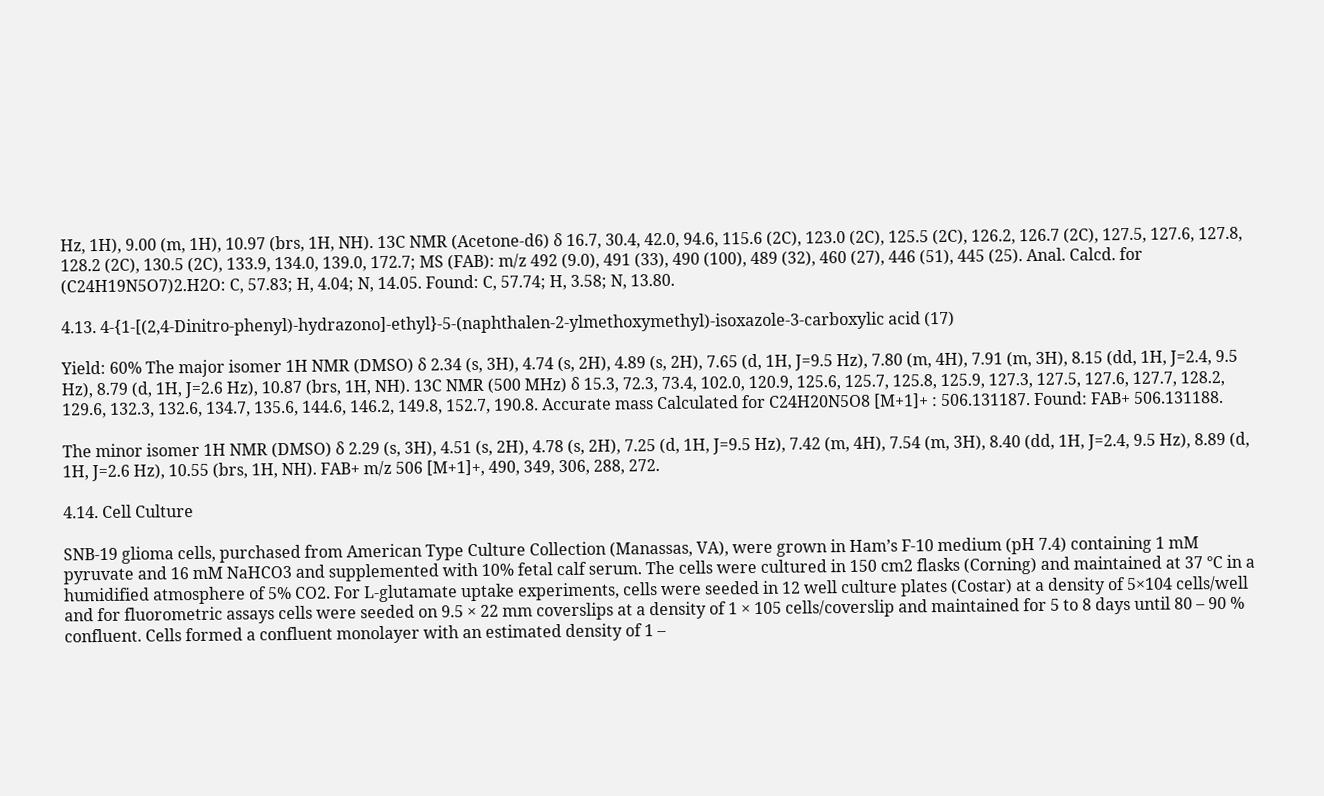Hz, 1H), 9.00 (m, 1H), 10.97 (brs, 1H, NH). 13C NMR (Acetone-d6) δ 16.7, 30.4, 42.0, 94.6, 115.6 (2C), 123.0 (2C), 125.5 (2C), 126.2, 126.7 (2C), 127.5, 127.6, 127.8, 128.2 (2C), 130.5 (2C), 133.9, 134.0, 139.0, 172.7; MS (FAB): m/z 492 (9.0), 491 (33), 490 (100), 489 (32), 460 (27), 446 (51), 445 (25). Anal. Calcd. for (C24H19N5O7)2.H2O: C, 57.83; H, 4.04; N, 14.05. Found: C, 57.74; H, 3.58; N, 13.80.

4.13. 4-{1-[(2,4-Dinitro-phenyl)-hydrazono]-ethyl}-5-(naphthalen-2-ylmethoxymethyl)-isoxazole-3-carboxylic acid (17)

Yield: 60% The major isomer 1H NMR (DMSO) δ 2.34 (s, 3H), 4.74 (s, 2H), 4.89 (s, 2H), 7.65 (d, 1H, J=9.5 Hz), 7.80 (m, 4H), 7.91 (m, 3H), 8.15 (dd, 1H, J=2.4, 9.5 Hz), 8.79 (d, 1H, J=2.6 Hz), 10.87 (brs, 1H, NH). 13C NMR (500 MHz) δ 15.3, 72.3, 73.4, 102.0, 120.9, 125.6, 125.7, 125.8, 125.9, 127.3, 127.5, 127.6, 127.7, 128.2, 129.6, 132.3, 132.6, 134.7, 135.6, 144.6, 146.2, 149.8, 152.7, 190.8. Accurate mass Calculated for C24H20N5O8 [M+1]+ : 506.131187. Found: FAB+ 506.131188.

The minor isomer 1H NMR (DMSO) δ 2.29 (s, 3H), 4.51 (s, 2H), 4.78 (s, 2H), 7.25 (d, 1H, J=9.5 Hz), 7.42 (m, 4H), 7.54 (m, 3H), 8.40 (dd, 1H, J=2.4, 9.5 Hz), 8.89 (d, 1H, J=2.6 Hz), 10.55 (brs, 1H, NH). FAB+ m/z 506 [M+1]+, 490, 349, 306, 288, 272.

4.14. Cell Culture

SNB-19 glioma cells, purchased from American Type Culture Collection (Manassas, VA), were grown in Ham’s F-10 medium (pH 7.4) containing 1 mM pyruvate and 16 mM NaHCO3 and supplemented with 10% fetal calf serum. The cells were cultured in 150 cm2 flasks (Corning) and maintained at 37 °C in a humidified atmosphere of 5% CO2. For L-glutamate uptake experiments, cells were seeded in 12 well culture plates (Costar) at a density of 5×104 cells/well and for fluorometric assays cells were seeded on 9.5 × 22 mm coverslips at a density of 1 × 105 cells/coverslip and maintained for 5 to 8 days until 80 – 90 % confluent. Cells formed a confluent monolayer with an estimated density of 1 –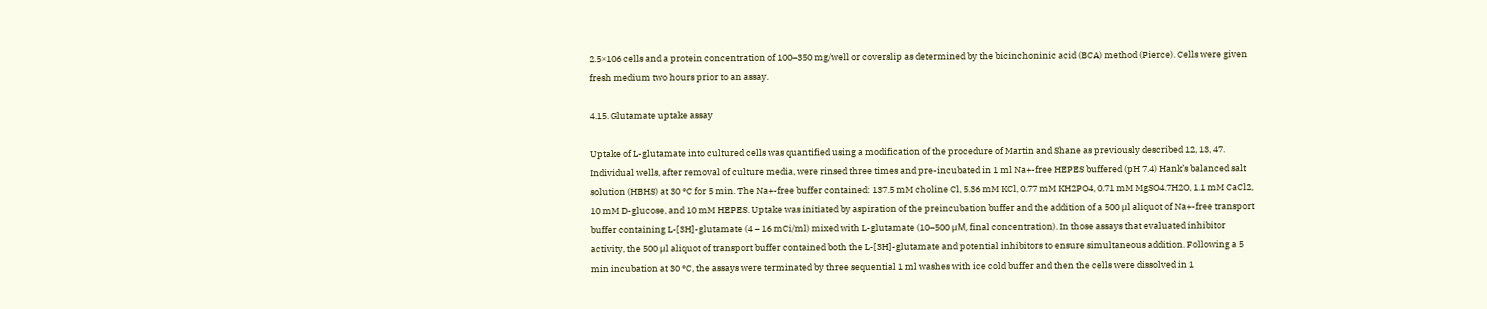2.5×106 cells and a protein concentration of 100–350 mg/well or coverslip as determined by the bicinchoninic acid (BCA) method (Pierce). Cells were given fresh medium two hours prior to an assay.

4.15. Glutamate uptake assay

Uptake of L-glutamate into cultured cells was quantified using a modification of the procedure of Martin and Shane as previously described 12, 13, 47. Individual wells, after removal of culture media, were rinsed three times and pre-incubated in 1 ml Na+-free HEPES buffered (pH 7.4) Hank’s balanced salt solution (HBHS) at 30 °C for 5 min. The Na+-free buffer contained: 137.5 mM choline Cl, 5.36 mM KCl, 0.77 mM KH2PO4, 0.71 mM MgSO4.7H2O, 1.1 mM CaCl2, 10 mM D-glucose, and 10 mM HEPES. Uptake was initiated by aspiration of the preincubation buffer and the addition of a 500 μl aliquot of Na+-free transport buffer containing L-[3H]-glutamate (4 – 16 mCi/ml) mixed with L-glutamate (10–500 μM, final concentration). In those assays that evaluated inhibitor activity, the 500 μl aliquot of transport buffer contained both the L-[3H]-glutamate and potential inhibitors to ensure simultaneous addition. Following a 5 min incubation at 30 °C, the assays were terminated by three sequential 1 ml washes with ice cold buffer and then the cells were dissolved in 1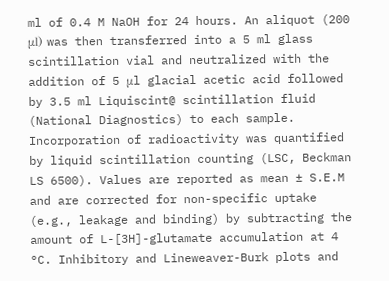ml of 0.4 M NaOH for 24 hours. An aliquot (200 μl) was then transferred into a 5 ml glass scintillation vial and neutralized with the addition of 5 μl glacial acetic acid followed by 3.5 ml Liquiscint@ scintillation fluid (National Diagnostics) to each sample. Incorporation of radioactivity was quantified by liquid scintillation counting (LSC, Beckman LS 6500). Values are reported as mean ± S.E.M and are corrected for non-specific uptake (e.g., leakage and binding) by subtracting the amount of L-[3H]-glutamate accumulation at 4 °C. Inhibitory and Lineweaver-Burk plots and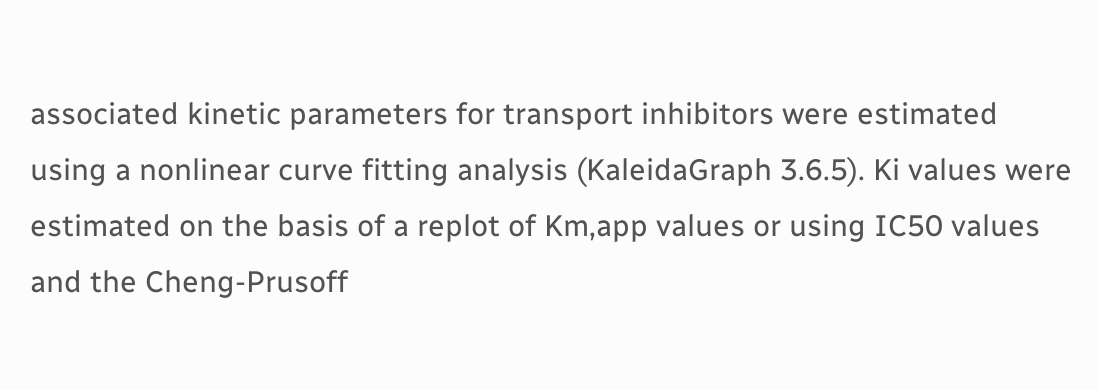associated kinetic parameters for transport inhibitors were estimated using a nonlinear curve fitting analysis (KaleidaGraph 3.6.5). Ki values were estimated on the basis of a replot of Km,app values or using IC50 values and the Cheng-Prusoff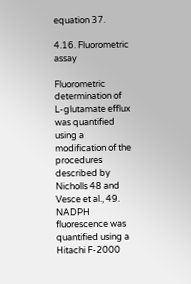equation 37.

4.16. Fluorometric assay

Fluorometric determination of L-glutamate efflux was quantified using a modification of the procedures described by Nicholls 48 and Vesce et al., 49. NADPH fluorescence was quantified using a Hitachi F-2000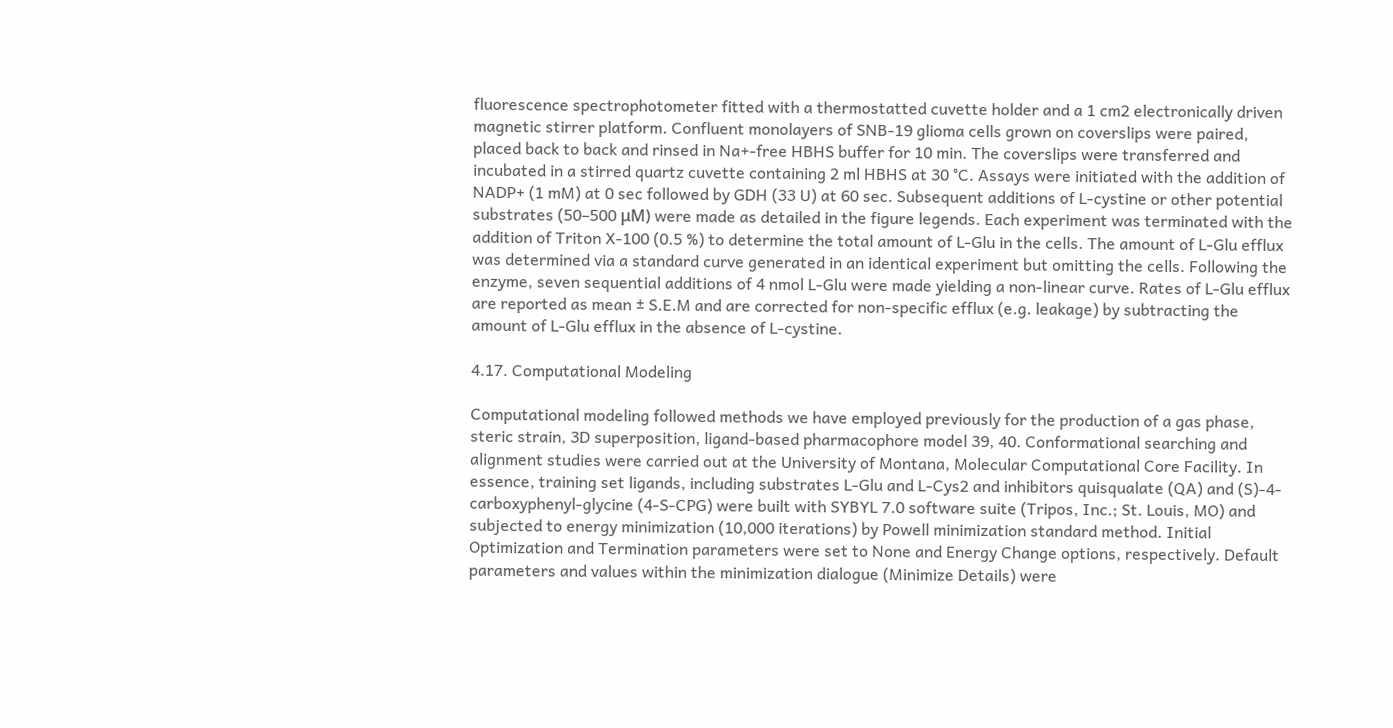fluorescence spectrophotometer fitted with a thermostatted cuvette holder and a 1 cm2 electronically driven magnetic stirrer platform. Confluent monolayers of SNB-19 glioma cells grown on coverslips were paired, placed back to back and rinsed in Na+-free HBHS buffer for 10 min. The coverslips were transferred and incubated in a stirred quartz cuvette containing 2 ml HBHS at 30 °C. Assays were initiated with the addition of NADP+ (1 mM) at 0 sec followed by GDH (33 U) at 60 sec. Subsequent additions of L-cystine or other potential substrates (50–500 μM) were made as detailed in the figure legends. Each experiment was terminated with the addition of Triton X-100 (0.5 %) to determine the total amount of L-Glu in the cells. The amount of L-Glu efflux was determined via a standard curve generated in an identical experiment but omitting the cells. Following the enzyme, seven sequential additions of 4 nmol L-Glu were made yielding a non-linear curve. Rates of L-Glu efflux are reported as mean ± S.E.M and are corrected for non-specific efflux (e.g. leakage) by subtracting the amount of L-Glu efflux in the absence of L-cystine.

4.17. Computational Modeling

Computational modeling followed methods we have employed previously for the production of a gas phase, steric strain, 3D superposition, ligand-based pharmacophore model 39, 40. Conformational searching and alignment studies were carried out at the University of Montana, Molecular Computational Core Facility. In essence, training set ligands, including substrates L-Glu and L-Cys2 and inhibitors quisqualate (QA) and (S)-4-carboxyphenyl-glycine (4-S-CPG) were built with SYBYL 7.0 software suite (Tripos, Inc.; St. Louis, MO) and subjected to energy minimization (10,000 iterations) by Powell minimization standard method. Initial Optimization and Termination parameters were set to None and Energy Change options, respectively. Default parameters and values within the minimization dialogue (Minimize Details) were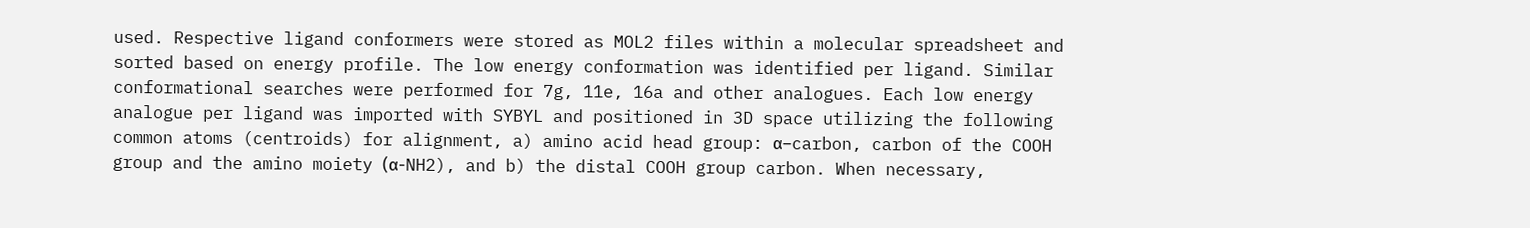used. Respective ligand conformers were stored as MOL2 files within a molecular spreadsheet and sorted based on energy profile. The low energy conformation was identified per ligand. Similar conformational searches were performed for 7g, 11e, 16a and other analogues. Each low energy analogue per ligand was imported with SYBYL and positioned in 3D space utilizing the following common atoms (centroids) for alignment, a) amino acid head group: α–carbon, carbon of the COOH group and the amino moiety (α-NH2), and b) the distal COOH group carbon. When necessary,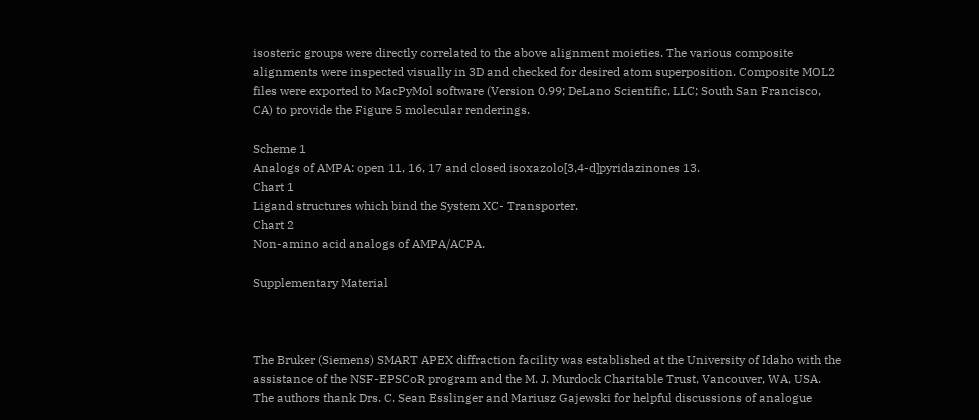isosteric groups were directly correlated to the above alignment moieties. The various composite alignments were inspected visually in 3D and checked for desired atom superposition. Composite MOL2 files were exported to MacPyMol software (Version 0.99; DeLano Scientific, LLC; South San Francisco, CA) to provide the Figure 5 molecular renderings.

Scheme 1
Analogs of AMPA: open 11, 16, 17 and closed isoxazolo[3,4-d]pyridazinones 13.
Chart 1
Ligand structures which bind the System XC- Transporter.
Chart 2
Non-amino acid analogs of AMPA/ACPA.

Supplementary Material



The Bruker (Siemens) SMART APEX diffraction facility was established at the University of Idaho with the assistance of the NSF-EPSCoR program and the M. J. Murdock Charitable Trust, Vancouver, WA, USA. The authors thank Drs. C. Sean Esslinger and Mariusz Gajewski for helpful discussions of analogue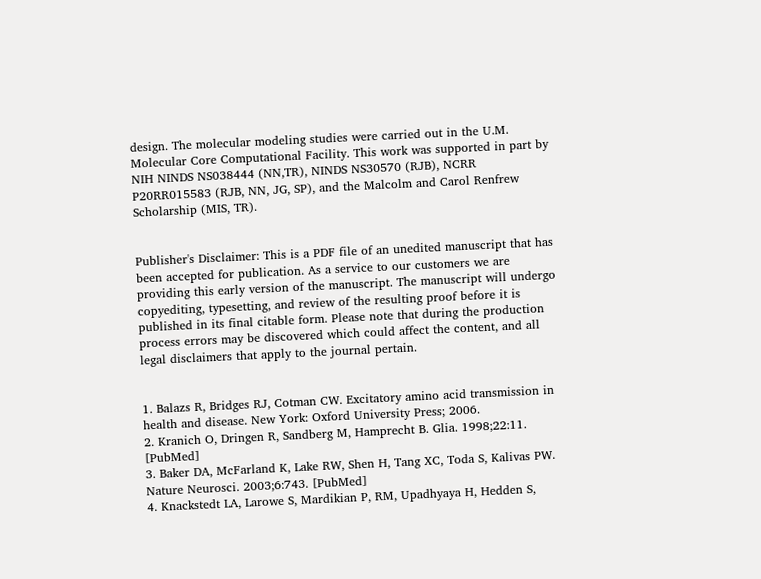design. The molecular modeling studies were carried out in the U.M. Molecular Core Computational Facility. This work was supported in part by NIH NINDS NS038444 (NN,TR), NINDS NS30570 (RJB), NCRR P20RR015583 (RJB, NN, JG, SP), and the Malcolm and Carol Renfrew Scholarship (MIS, TR).


Publisher's Disclaimer: This is a PDF file of an unedited manuscript that has been accepted for publication. As a service to our customers we are providing this early version of the manuscript. The manuscript will undergo copyediting, typesetting, and review of the resulting proof before it is published in its final citable form. Please note that during the production process errors may be discovered which could affect the content, and all legal disclaimers that apply to the journal pertain.


1. Balazs R, Bridges RJ, Cotman CW. Excitatory amino acid transmission in health and disease. New York: Oxford University Press; 2006.
2. Kranich O, Dringen R, Sandberg M, Hamprecht B. Glia. 1998;22:11. [PubMed]
3. Baker DA, McFarland K, Lake RW, Shen H, Tang XC, Toda S, Kalivas PW. Nature Neurosci. 2003;6:743. [PubMed]
4. Knackstedt LA, Larowe S, Mardikian P, RM, Upadhyaya H, Hedden S,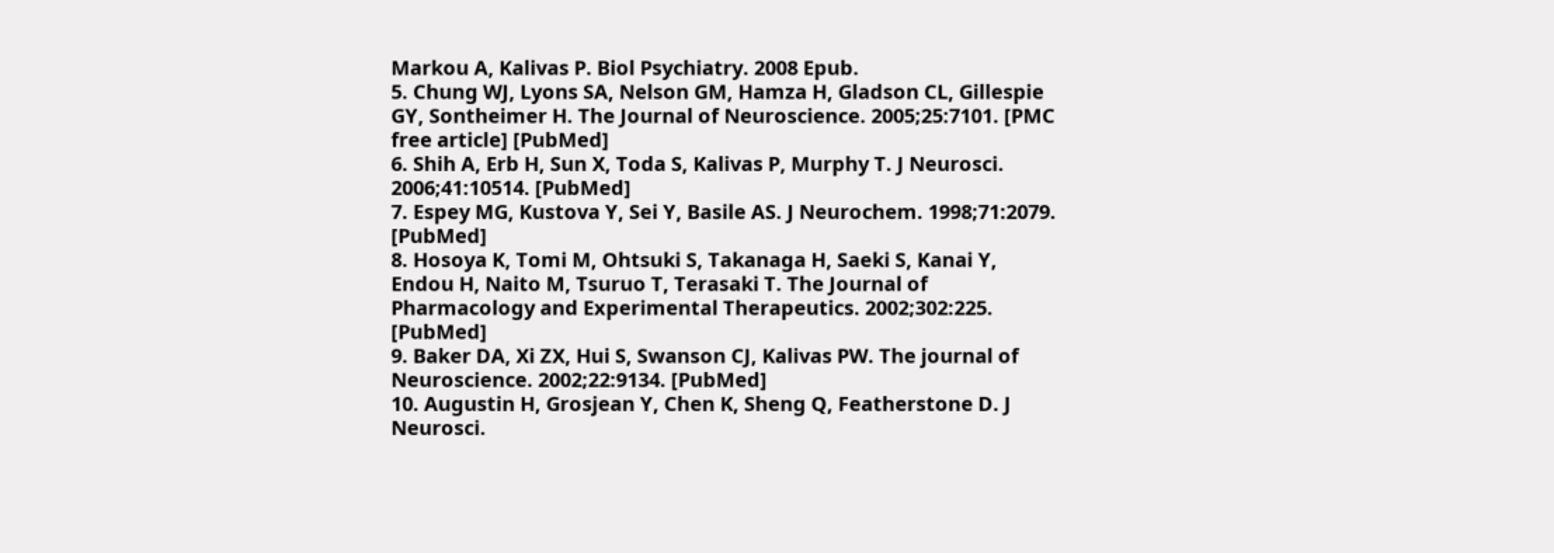Markou A, Kalivas P. Biol Psychiatry. 2008 Epub.
5. Chung WJ, Lyons SA, Nelson GM, Hamza H, Gladson CL, Gillespie GY, Sontheimer H. The Journal of Neuroscience. 2005;25:7101. [PMC free article] [PubMed]
6. Shih A, Erb H, Sun X, Toda S, Kalivas P, Murphy T. J Neurosci. 2006;41:10514. [PubMed]
7. Espey MG, Kustova Y, Sei Y, Basile AS. J Neurochem. 1998;71:2079. [PubMed]
8. Hosoya K, Tomi M, Ohtsuki S, Takanaga H, Saeki S, Kanai Y, Endou H, Naito M, Tsuruo T, Terasaki T. The Journal of Pharmacology and Experimental Therapeutics. 2002;302:225. [PubMed]
9. Baker DA, Xi ZX, Hui S, Swanson CJ, Kalivas PW. The journal of Neuroscience. 2002;22:9134. [PubMed]
10. Augustin H, Grosjean Y, Chen K, Sheng Q, Featherstone D. J Neurosci.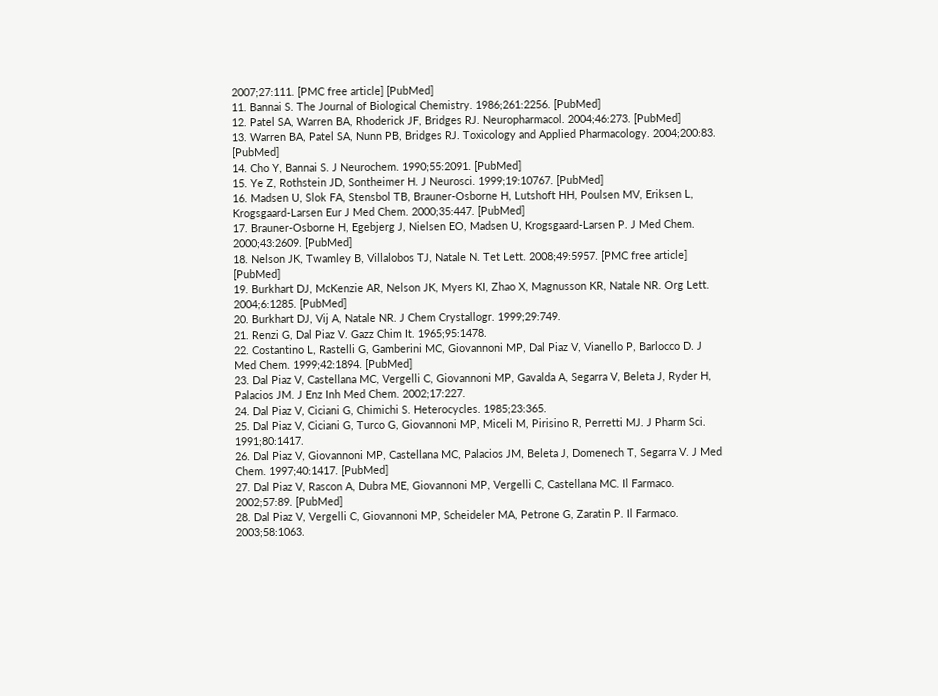2007;27:111. [PMC free article] [PubMed]
11. Bannai S. The Journal of Biological Chemistry. 1986;261:2256. [PubMed]
12. Patel SA, Warren BA, Rhoderick JF, Bridges RJ. Neuropharmacol. 2004;46:273. [PubMed]
13. Warren BA, Patel SA, Nunn PB, Bridges RJ. Toxicology and Applied Pharmacology. 2004;200:83. [PubMed]
14. Cho Y, Bannai S. J Neurochem. 1990;55:2091. [PubMed]
15. Ye Z, Rothstein JD, Sontheimer H. J Neurosci. 1999;19:10767. [PubMed]
16. Madsen U, Slok FA, Stensbol TB, Brauner-Osborne H, Lutshoft HH, Poulsen MV, Eriksen L, Krogsgaard-Larsen Eur J Med Chem. 2000;35:447. [PubMed]
17. Brauner-Osborne H, Egebjerg J, Nielsen EO, Madsen U, Krogsgaard-Larsen P. J Med Chem. 2000;43:2609. [PubMed]
18. Nelson JK, Twamley B, Villalobos TJ, Natale N. Tet Lett. 2008;49:5957. [PMC free article] [PubMed]
19. Burkhart DJ, McKenzie AR, Nelson JK, Myers KI, Zhao X, Magnusson KR, Natale NR. Org Lett. 2004;6:1285. [PubMed]
20. Burkhart DJ, Vij A, Natale NR. J Chem Crystallogr. 1999;29:749.
21. Renzi G, Dal Piaz V. Gazz Chim It. 1965;95:1478.
22. Costantino L, Rastelli G, Gamberini MC, Giovannoni MP, Dal Piaz V, Vianello P, Barlocco D. J Med Chem. 1999;42:1894. [PubMed]
23. Dal Piaz V, Castellana MC, Vergelli C, Giovannoni MP, Gavalda A, Segarra V, Beleta J, Ryder H, Palacios JM. J Enz Inh Med Chem. 2002;17:227.
24. Dal Piaz V, Ciciani G, Chimichi S. Heterocycles. 1985;23:365.
25. Dal Piaz V, Ciciani G, Turco G, Giovannoni MP, Miceli M, Pirisino R, Perretti MJ. J Pharm Sci. 1991;80:1417.
26. Dal Piaz V, Giovannoni MP, Castellana MC, Palacios JM, Beleta J, Domenech T, Segarra V. J Med Chem. 1997;40:1417. [PubMed]
27. Dal Piaz V, Rascon A, Dubra ME, Giovannoni MP, Vergelli C, Castellana MC. Il Farmaco. 2002;57:89. [PubMed]
28. Dal Piaz V, Vergelli C, Giovannoni MP, Scheideler MA, Petrone G, Zaratin P. Il Farmaco. 2003;58:1063.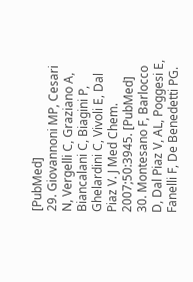[PubMed]
29. Giovannoni MP, Cesari N, Vergelli C, Graziano A, Biancalani C, Biagini P, Ghelardini C, Vivoli E, Dal Piaz V. J Med Chem. 2007;50:3945. [PubMed]
30. Montesano F, Barlocco D, Dal Piaz V, AL, Poggesi E, Fanelli F, De Benedetti PG.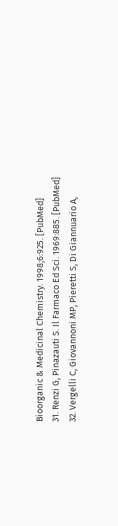Bioorganic & Medicinal Chemistry. 1998;6:925. [PubMed]
31. Renzi G, Pinazauti S. Il Farmaco Ed Sci. 1969:885. [PubMed]
32. Vergelli C, Giovannoni MP, Pieretti S, Di Giannuario A,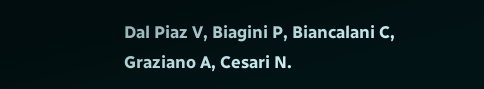Dal Piaz V, Biagini P, Biancalani C, Graziano A, Cesari N.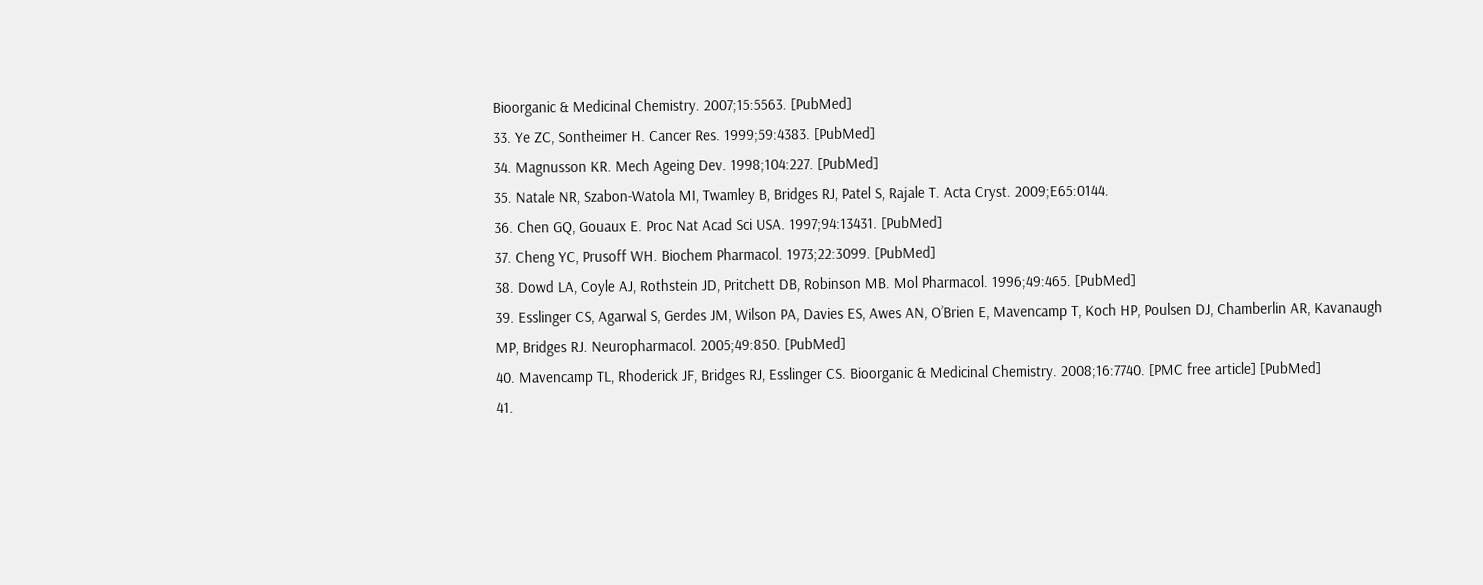Bioorganic & Medicinal Chemistry. 2007;15:5563. [PubMed]
33. Ye ZC, Sontheimer H. Cancer Res. 1999;59:4383. [PubMed]
34. Magnusson KR. Mech Ageing Dev. 1998;104:227. [PubMed]
35. Natale NR, Szabon-Watola MI, Twamley B, Bridges RJ, Patel S, Rajale T. Acta Cryst. 2009;E65:0144.
36. Chen GQ, Gouaux E. Proc Nat Acad Sci USA. 1997;94:13431. [PubMed]
37. Cheng YC, Prusoff WH. Biochem Pharmacol. 1973;22:3099. [PubMed]
38. Dowd LA, Coyle AJ, Rothstein JD, Pritchett DB, Robinson MB. Mol Pharmacol. 1996;49:465. [PubMed]
39. Esslinger CS, Agarwal S, Gerdes JM, Wilson PA, Davies ES, Awes AN, O’Brien E, Mavencamp T, Koch HP, Poulsen DJ, Chamberlin AR, Kavanaugh MP, Bridges RJ. Neuropharmacol. 2005;49:850. [PubMed]
40. Mavencamp TL, Rhoderick JF, Bridges RJ, Esslinger CS. Bioorganic & Medicinal Chemistry. 2008;16:7740. [PMC free article] [PubMed]
41.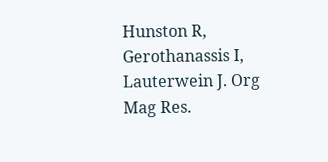Hunston R, Gerothanassis I, Lauterwein J. Org Mag Res.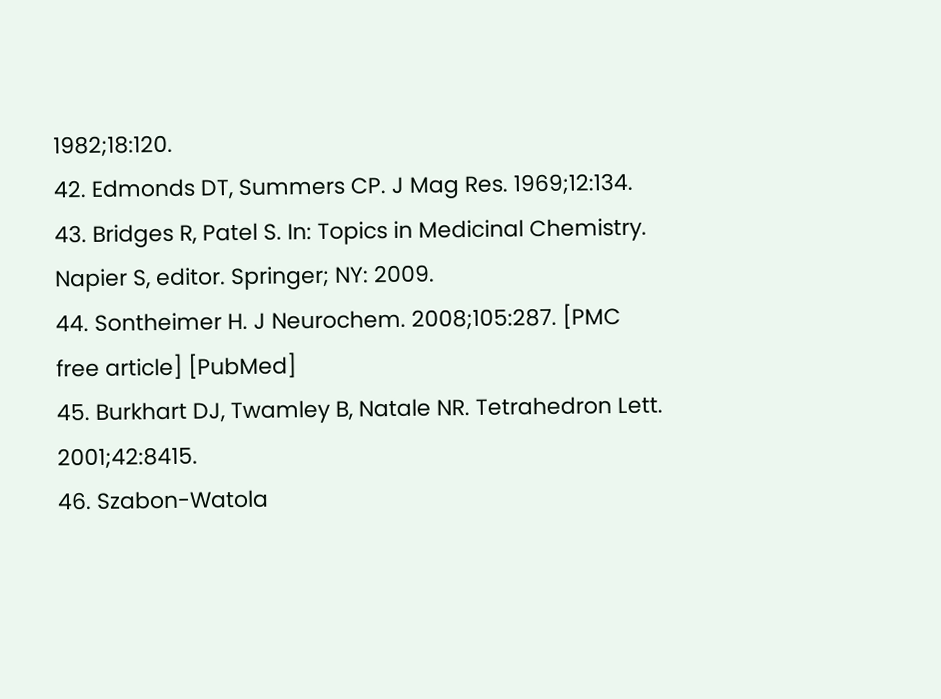1982;18:120.
42. Edmonds DT, Summers CP. J Mag Res. 1969;12:134.
43. Bridges R, Patel S. In: Topics in Medicinal Chemistry. Napier S, editor. Springer; NY: 2009.
44. Sontheimer H. J Neurochem. 2008;105:287. [PMC free article] [PubMed]
45. Burkhart DJ, Twamley B, Natale NR. Tetrahedron Lett. 2001;42:8415.
46. Szabon-Watola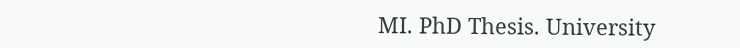MI. PhD Thesis. University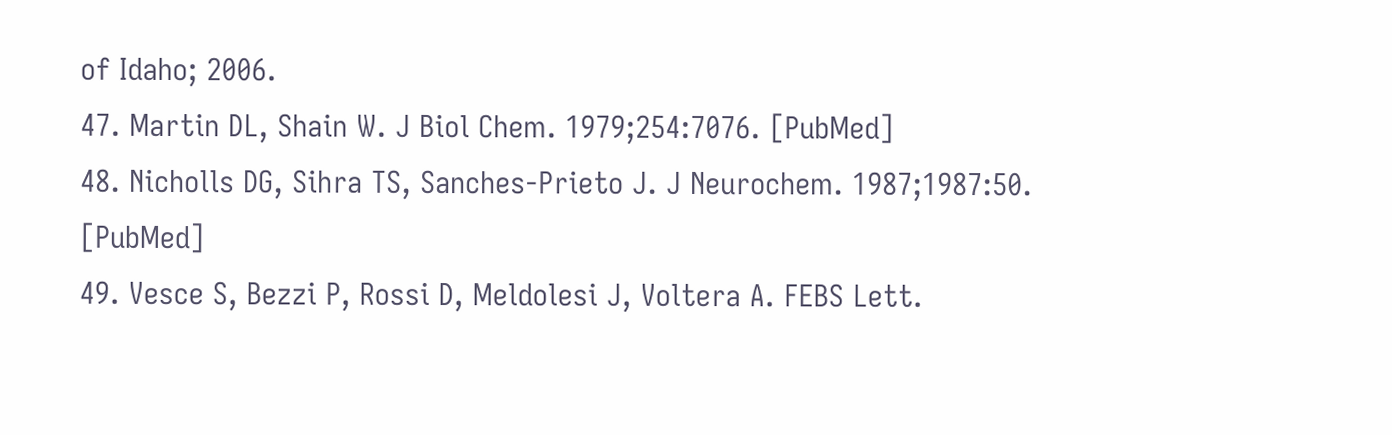of Idaho; 2006.
47. Martin DL, Shain W. J Biol Chem. 1979;254:7076. [PubMed]
48. Nicholls DG, Sihra TS, Sanches-Prieto J. J Neurochem. 1987;1987:50. [PubMed]
49. Vesce S, Bezzi P, Rossi D, Meldolesi J, Voltera A. FEBS Lett.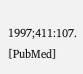1997;411:107. [PubMed]